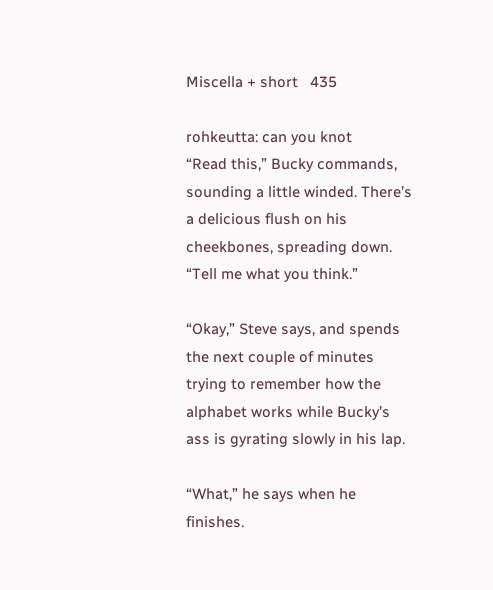Miscella + short   435

rohkeutta: can you knot
“Read this,” Bucky commands, sounding a little winded. There’s a delicious flush on his cheekbones, spreading down. “Tell me what you think.”

“Okay,” Steve says, and spends the next couple of minutes trying to remember how the alphabet works while Bucky’s ass is gyrating slowly in his lap.

“What,” he says when he finishes.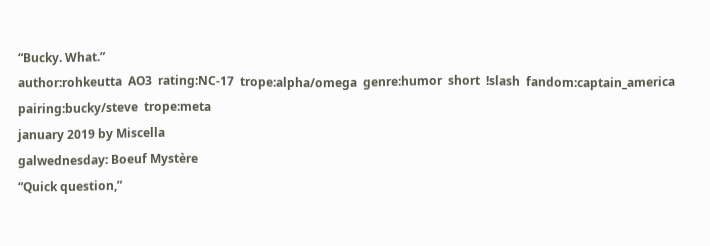“Bucky. What.”
author:rohkeutta  AO3  rating:NC-17  trope:alpha/omega  genre:humor  short  !slash  fandom:captain_america  pairing:bucky/steve  trope:meta
january 2019 by Miscella
galwednesday: Boeuf Mystère
“Quick question,”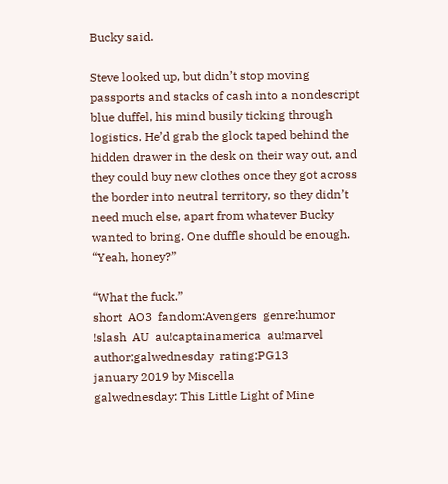Bucky said.

Steve looked up, but didn’t stop moving passports and stacks of cash into a nondescript blue duffel, his mind busily ticking through logistics. He’d grab the glock taped behind the hidden drawer in the desk on their way out, and they could buy new clothes once they got across the border into neutral territory, so they didn’t need much else, apart from whatever Bucky wanted to bring. One duffle should be enough. “Yeah, honey?”

“What the fuck.”
short  AO3  fandom:Avengers  genre:humor  !slash  AU  au!captainamerica  au!marvel  author:galwednesday  rating:PG13
january 2019 by Miscella
galwednesday: This Little Light of Mine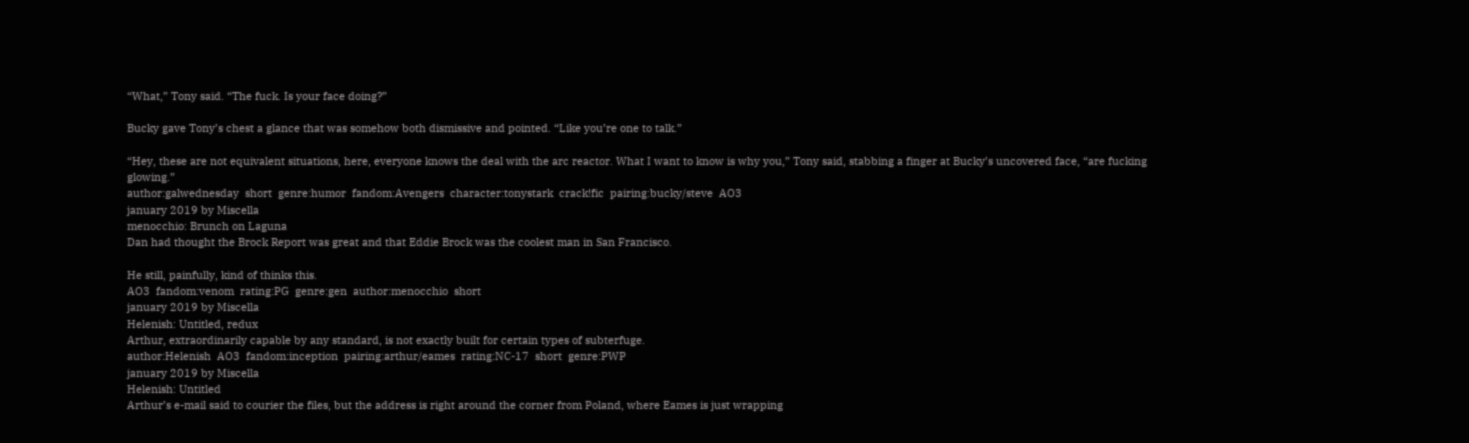“What,” Tony said. “The fuck. Is your face doing?”

Bucky gave Tony’s chest a glance that was somehow both dismissive and pointed. “Like you’re one to talk.”

“Hey, these are not equivalent situations, here, everyone knows the deal with the arc reactor. What I want to know is why you,” Tony said, stabbing a finger at Bucky’s uncovered face, “are fucking glowing.”
author:galwednesday  short  genre:humor  fandom:Avengers  character:tonystark  crack!fic  pairing:bucky/steve  AO3
january 2019 by Miscella
menocchio: Brunch on Laguna
Dan had thought the Brock Report was great and that Eddie Brock was the coolest man in San Francisco.

He still, painfully, kind of thinks this.
AO3  fandom:venom  rating:PG  genre:gen  author:menocchio  short
january 2019 by Miscella
Helenish: Untitled, redux
Arthur, extraordinarily capable by any standard, is not exactly built for certain types of subterfuge.
author:Helenish  AO3  fandom:inception  pairing:arthur/eames  rating:NC-17  short  genre:PWP
january 2019 by Miscella
Helenish: Untitled
Arthur’s e-mail said to courier the files, but the address is right around the corner from Poland, where Eames is just wrapping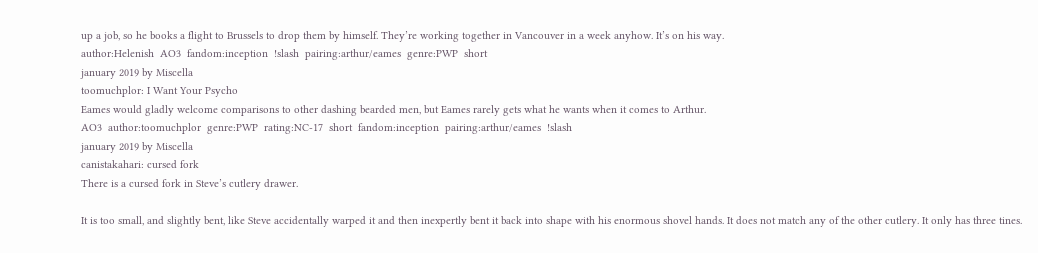up a job, so he books a flight to Brussels to drop them by himself. They’re working together in Vancouver in a week anyhow. It’s on his way.
author:Helenish  AO3  fandom:inception  !slash  pairing:arthur/eames  genre:PWP  short
january 2019 by Miscella
toomuchplor: I Want Your Psycho
Eames would gladly welcome comparisons to other dashing bearded men, but Eames rarely gets what he wants when it comes to Arthur.
AO3  author:toomuchplor  genre:PWP  rating:NC-17  short  fandom:inception  pairing:arthur/eames  !slash
january 2019 by Miscella
canistakahari: cursed fork
There is a cursed fork in Steve’s cutlery drawer.

It is too small, and slightly bent, like Steve accidentally warped it and then inexpertly bent it back into shape with his enormous shovel hands. It does not match any of the other cutlery. It only has three tines.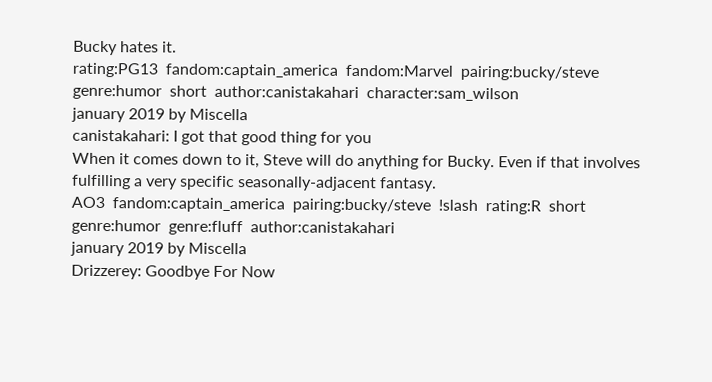Bucky hates it.
rating:PG13  fandom:captain_america  fandom:Marvel  pairing:bucky/steve  genre:humor  short  author:canistakahari  character:sam_wilson
january 2019 by Miscella
canistakahari: I got that good thing for you
When it comes down to it, Steve will do anything for Bucky. Even if that involves fulfilling a very specific seasonally-adjacent fantasy.
AO3  fandom:captain_america  pairing:bucky/steve  !slash  rating:R  short  genre:humor  genre:fluff  author:canistakahari
january 2019 by Miscella
Drizzerey: Goodbye For Now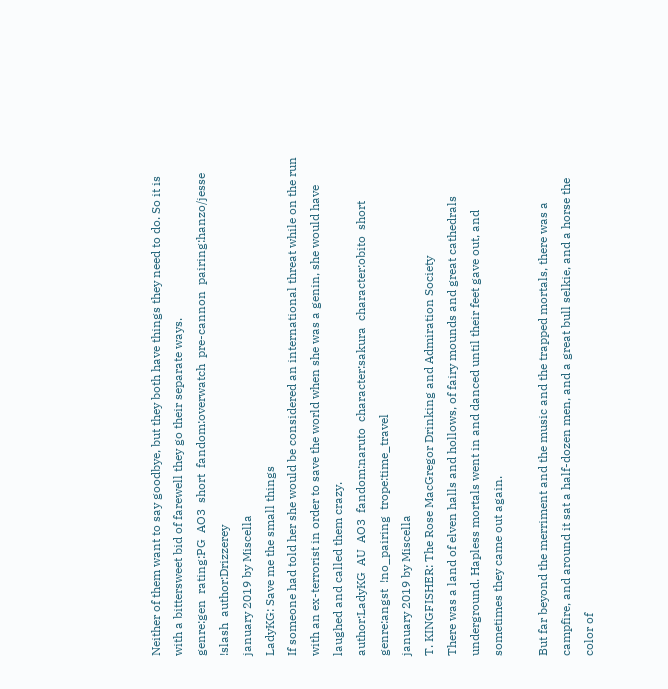Neither of them want to say goodbye, but they both have things they need to do. So it is with a bittersweet bid of farewell they go their separate ways.
genre:gen  rating:PG  AO3  short  fandom:overwatch  pre-cannon  pairing:hanzo/jesse  !slash  author:Drizzerey
january 2019 by Miscella
LadyKG: Save me the small things
If someone had told her she would be considered an international threat while on the run with an ex-terrorist in order to save the world when she was a genin, she would have laughed and called them crazy.
author:LadyKG  AU  AO3  fandom:naruto  character:sakura  character:obito  short  genre:angst  !no_pairing  trope:time_travel
january 2019 by Miscella
T. KINGFISHER: The Rose MacGregor Drinking and Admiration Society
There was a land of elven halls and hollows, of fairy mounds and great cathedrals underground. Hapless mortals went in and danced until their feet gave out, and sometimes they came out again.

But far beyond the merriment and the music and the trapped mortals, there was a campfire, and around it sat a half-dozen men, and a great bull selkie, and a horse the color of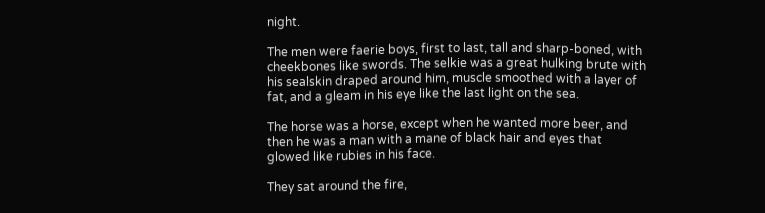night.

The men were faerie boys, first to last, tall and sharp-boned, with cheekbones like swords. The selkie was a great hulking brute with his sealskin draped around him, muscle smoothed with a layer of fat, and a gleam in his eye like the last light on the sea.

The horse was a horse, except when he wanted more beer, and then he was a man with a mane of black hair and eyes that glowed like rubies in his face.

They sat around the fire,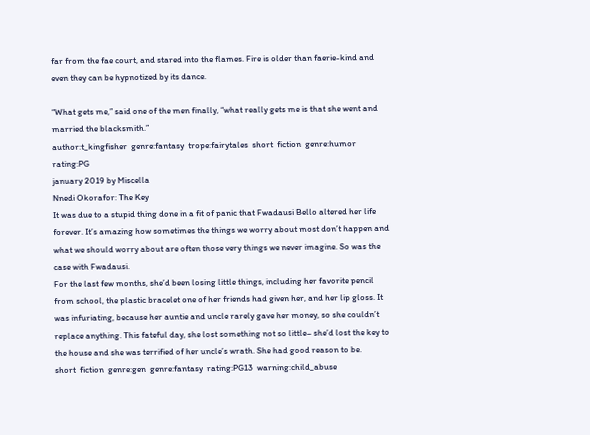far from the fae court, and stared into the flames. Fire is older than faerie-kind and even they can be hypnotized by its dance.

“What gets me,” said one of the men finally, “what really gets me is that she went and married the blacksmith.”
author:t_kingfisher  genre:fantasy  trope:fairytales  short  fiction  genre:humor  rating:PG
january 2019 by Miscella
Nnedi Okorafor: The Key
It was due to a stupid thing done in a fit of panic that Fwadausi Bello altered her life forever. It’s amazing how sometimes the things we worry about most don’t happen and what we should worry about are often those very things we never imagine. So was the case with Fwadausi.
For the last few months, she’d been losing little things, including her favorite pencil from school, the plastic bracelet one of her friends had given her, and her lip gloss. It was infuriating, because her auntie and uncle rarely gave her money, so she couldn’t replace anything. This fateful day, she lost something not so little– she’d lost the key to the house and she was terrified of her uncle’s wrath. She had good reason to be.
short  fiction  genre:gen  genre:fantasy  rating:PG13  warning:child_abuse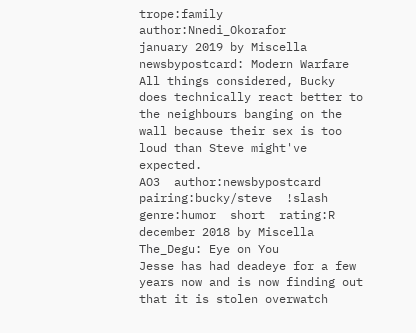trope:family  author:Nnedi_Okorafor
january 2019 by Miscella
newsbypostcard: Modern Warfare
All things considered, Bucky does technically react better to the neighbours banging on the wall because their sex is too loud than Steve might've expected.
AO3  author:newsbypostcard  pairing:bucky/steve  !slash  genre:humor  short  rating:R
december 2018 by Miscella
The_Degu: Eye on You
Jesse has had deadeye for a few years now and is now finding out that it is stolen overwatch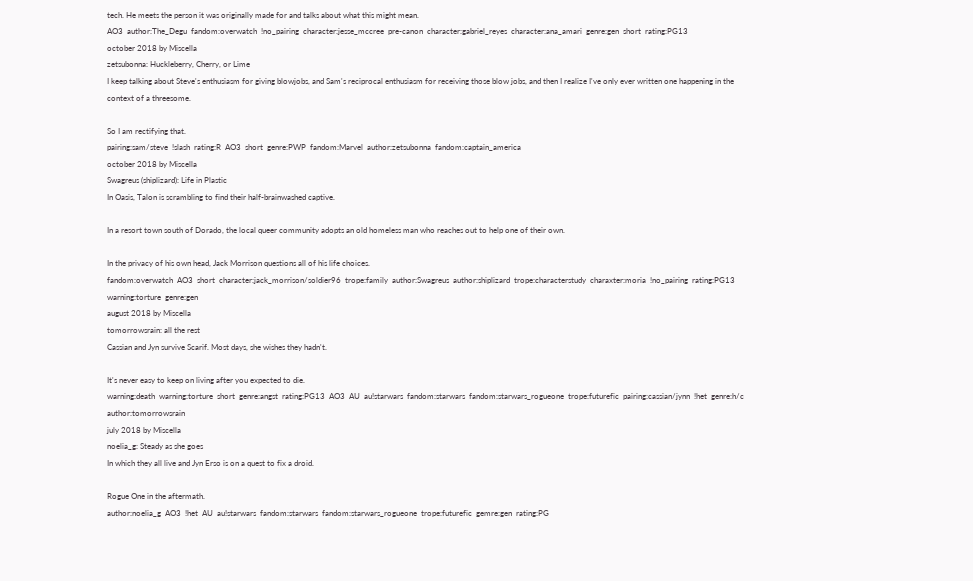tech. He meets the person it was originally made for and talks about what this might mean.
AO3  author:The_Degu  fandom:overwatch  !no_pairing  character:jesse_mccree  pre-canon  character:gabriel_reyes  character:ana_amari  genre:gen  short  rating:PG13
october 2018 by Miscella
zetsubonna: Huckleberry, Cherry, or Lime
I keep talking about Steve's enthusiasm for giving blowjobs, and Sam's reciprocal enthusiasm for receiving those blow jobs, and then I realize I've only ever written one happening in the context of a threesome.

So I am rectifying that.
pairing:sam/steve  !slash  rating:R  AO3  short  genre:PWP  fandom:Marvel  author:zetsubonna  fandom:captain_america
october 2018 by Miscella
Swagreus (shiplizard): Life in Plastic
In Oasis, Talon is scrambling to find their half-brainwashed captive.

In a resort town south of Dorado, the local queer community adopts an old homeless man who reaches out to help one of their own.

In the privacy of his own head, Jack Morrison questions all of his life choices.
fandom:overwatch  AO3  short  character:jack_morrison/soldier96  trope:family  author:Swagreus  author:shiplizard  trope:characterstudy  charaxter:moria  !no_pairing  rating:PG13  warning:torture  genre:gen
august 2018 by Miscella
tomorrowsrain: all the rest
Cassian and Jyn survive Scarif. Most days, she wishes they hadn't.

It's never easy to keep on living after you expected to die.
warning:death  warning:torture  short  genre:angst  rating:PG13  AO3  AU  au!starwars  fandom:starwars  fandom:starwars_rogueone  trope:futurefic  pairing:cassian/jynn  !het  genre:h/c  author:tomorrowsrain
july 2018 by Miscella
noelia_g: Steady as she goes
In which they all live and Jyn Erso is on a quest to fix a droid.

Rogue One in the aftermath.
author:noelia_g  AO3  !het  AU  au!starwars  fandom:starwars  fandom:starwars_rogueone  trope:futurefic  gemre:gen  rating:PG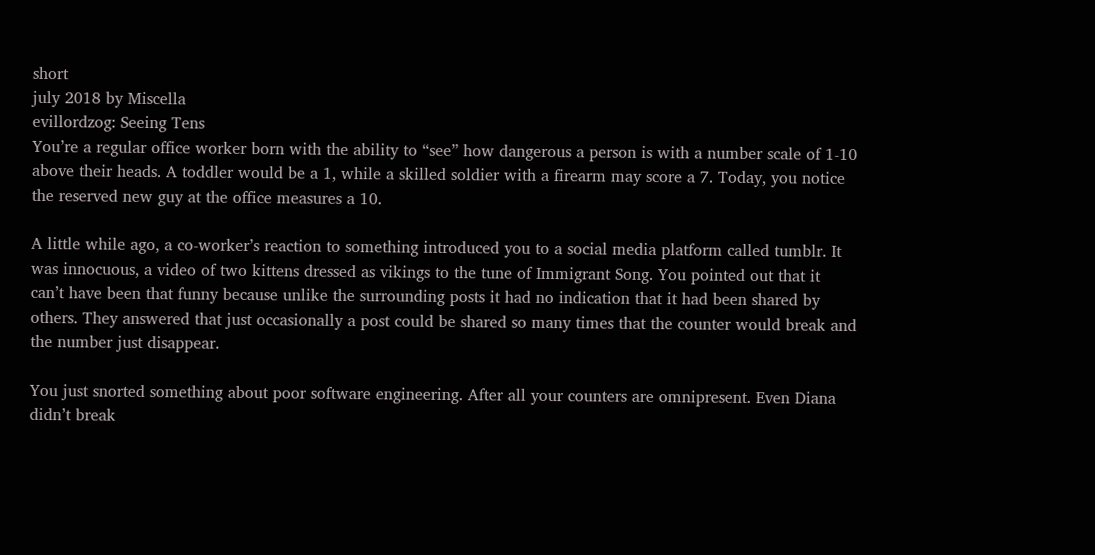short
july 2018 by Miscella
evillordzog: Seeing Tens
You’re a regular office worker born with the ability to “see” how dangerous a person is with a number scale of 1-10 above their heads. A toddler would be a 1, while a skilled soldier with a firearm may score a 7. Today, you notice the reserved new guy at the office measures a 10.

A little while ago, a co-worker’s reaction to something introduced you to a social media platform called tumblr. It was innocuous, a video of two kittens dressed as vikings to the tune of Immigrant Song. You pointed out that it can’t have been that funny because unlike the surrounding posts it had no indication that it had been shared by others. They answered that just occasionally a post could be shared so many times that the counter would break and the number just disappear.

You just snorted something about poor software engineering. After all your counters are omnipresent. Even Diana didn’t break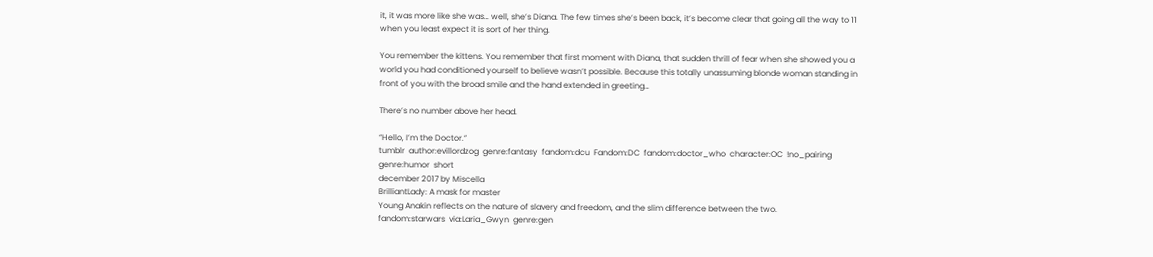it, it was more like she was… well, she’s Diana. The few times she’s been back, it’s become clear that going all the way to 11 when you least expect it is sort of her thing.

You remember the kittens. You remember that first moment with Diana, that sudden thrill of fear when she showed you a world you had conditioned yourself to believe wasn’t possible. Because this totally unassuming blonde woman standing in front of you with the broad smile and the hand extended in greeting…

There’s no number above her head.

“Hello, I’m the Doctor.”
tumblr  author:evillordzog  genre:fantasy  fandom:dcu  Fandom:DC  fandom:doctor_who  character:OC  !no_pairing  genre:humor  short
december 2017 by Miscella
BrilliantLady: A mask for master
Young Anakin reflects on the nature of slavery and freedom, and the slim difference between the two.
fandom:starwars  via:Laria_Gwyn  genre:gen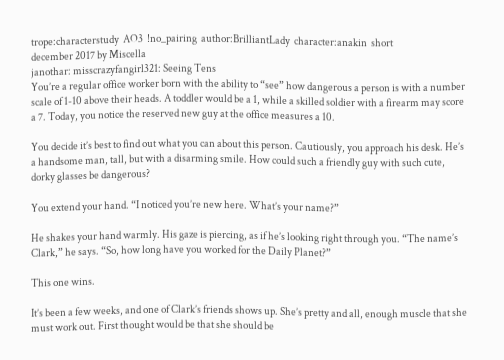trope:characterstudy  AO3  !no_pairing  author:BrilliantLady  character:anakin  short
december 2017 by Miscella
janothar: misscrazyfangirl321: Seeing Tens
You’re a regular office worker born with the ability to “see” how dangerous a person is with a number scale of 1-10 above their heads. A toddler would be a 1, while a skilled soldier with a firearm may score a 7. Today, you notice the reserved new guy at the office measures a 10.

You decide it’s best to find out what you can about this person. Cautiously, you approach his desk. He’s a handsome man, tall, but with a disarming smile. How could such a friendly guy with such cute, dorky glasses be dangerous?

You extend your hand. “I noticed you’re new here. What’s your name?”

He shakes your hand warmly. His gaze is piercing, as if he’s looking right through you. “The name’s Clark,” he says. “So, how long have you worked for the Daily Planet?”

This one wins.

It’s been a few weeks, and one of Clark’s friends shows up. She’s pretty and all, enough muscle that she must work out. First thought would be that she should be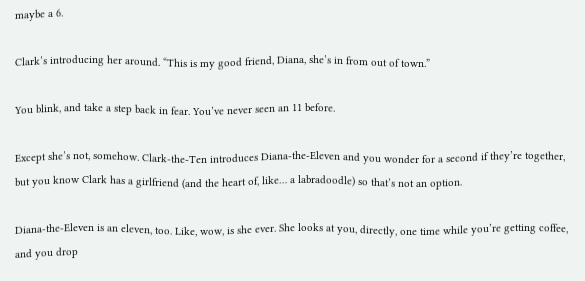maybe a 6.

Clark’s introducing her around. “This is my good friend, Diana, she’s in from out of town.”

You blink, and take a step back in fear. You’ve never seen an 11 before.

Except she’s not, somehow. Clark-the-Ten introduces Diana-the-Eleven and you wonder for a second if they’re together, but you know Clark has a girlfriend (and the heart of, like… a labradoodle) so that’s not an option.

Diana-the-Eleven is an eleven, too. Like, wow, is she ever. She looks at you, directly, one time while you’re getting coffee, and you drop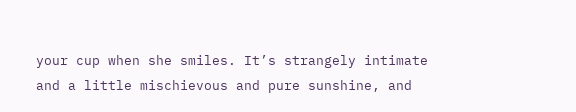your cup when she smiles. It’s strangely intimate and a little mischievous and pure sunshine, and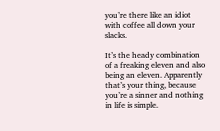you’re there like an idiot with coffee all down your slacks.

It’s the heady combination of a freaking eleven and also being an eleven. Apparently that’s your thing, because you’re a sinner and nothing in life is simple.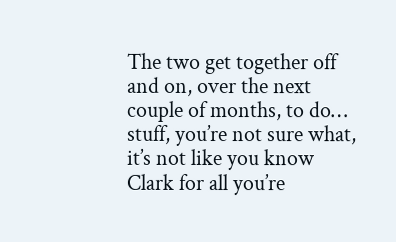The two get together off and on, over the next couple of months, to do… stuff, you’re not sure what, it’s not like you know Clark for all you’re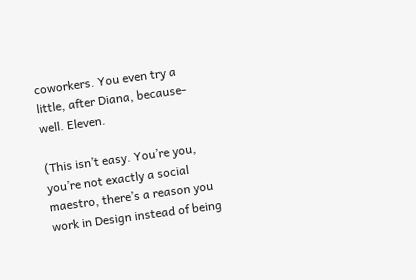coworkers. You even try a little, after Diana, because- well. Eleven.

(This isn’t easy. You’re you, you’re not exactly a social maestro, there’s a reason you work in Design instead of being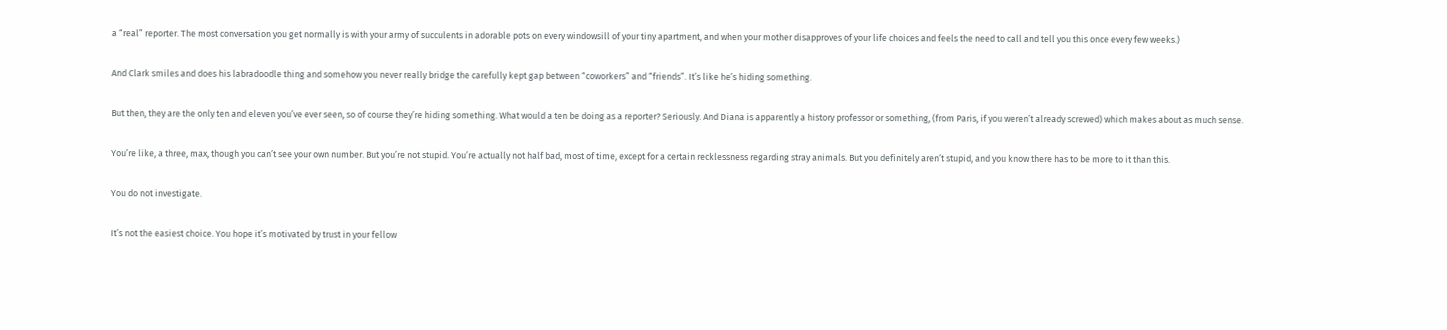a “real” reporter. The most conversation you get normally is with your army of succulents in adorable pots on every windowsill of your tiny apartment, and when your mother disapproves of your life choices and feels the need to call and tell you this once every few weeks.)

And Clark smiles and does his labradoodle thing and somehow you never really bridge the carefully kept gap between “coworkers” and “friends”. It’s like he’s hiding something.

But then, they are the only ten and eleven you’ve ever seen, so of course they’re hiding something. What would a ten be doing as a reporter? Seriously. And Diana is apparently a history professor or something, (from Paris, if you weren’t already screwed) which makes about as much sense.

You’re like, a three, max, though you can’t see your own number. But you’re not stupid. You’re actually not half bad, most of time, except for a certain recklessness regarding stray animals. But you definitely aren’t stupid, and you know there has to be more to it than this.

You do not investigate.

It’s not the easiest choice. You hope it’s motivated by trust in your fellow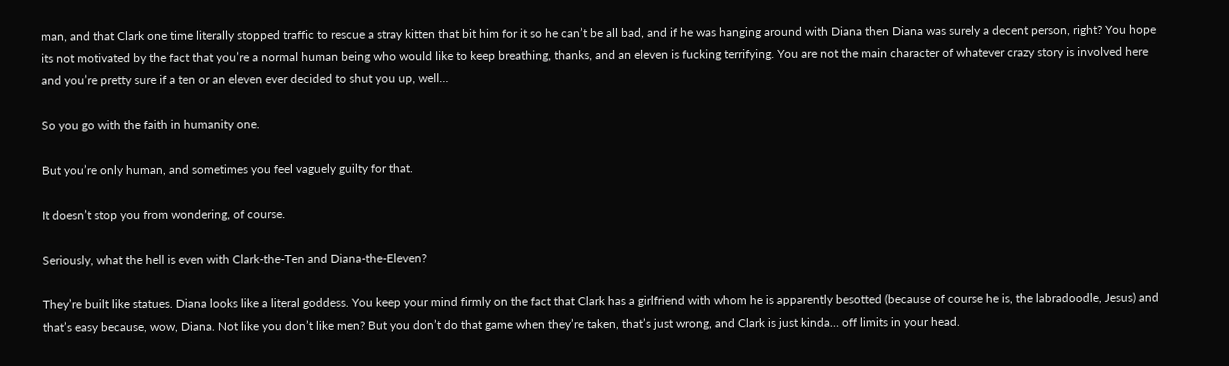man, and that Clark one time literally stopped traffic to rescue a stray kitten that bit him for it so he can’t be all bad, and if he was hanging around with Diana then Diana was surely a decent person, right? You hope its not motivated by the fact that you’re a normal human being who would like to keep breathing, thanks, and an eleven is fucking terrifying. You are not the main character of whatever crazy story is involved here and you’re pretty sure if a ten or an eleven ever decided to shut you up, well…

So you go with the faith in humanity one.

But you’re only human, and sometimes you feel vaguely guilty for that.

It doesn’t stop you from wondering, of course.

Seriously, what the hell is even with Clark-the-Ten and Diana-the-Eleven?

They’re built like statues. Diana looks like a literal goddess. You keep your mind firmly on the fact that Clark has a girlfriend with whom he is apparently besotted (because of course he is, the labradoodle, Jesus) and that’s easy because, wow, Diana. Not like you don’t like men? But you don’t do that game when they’re taken, that’s just wrong, and Clark is just kinda… off limits in your head.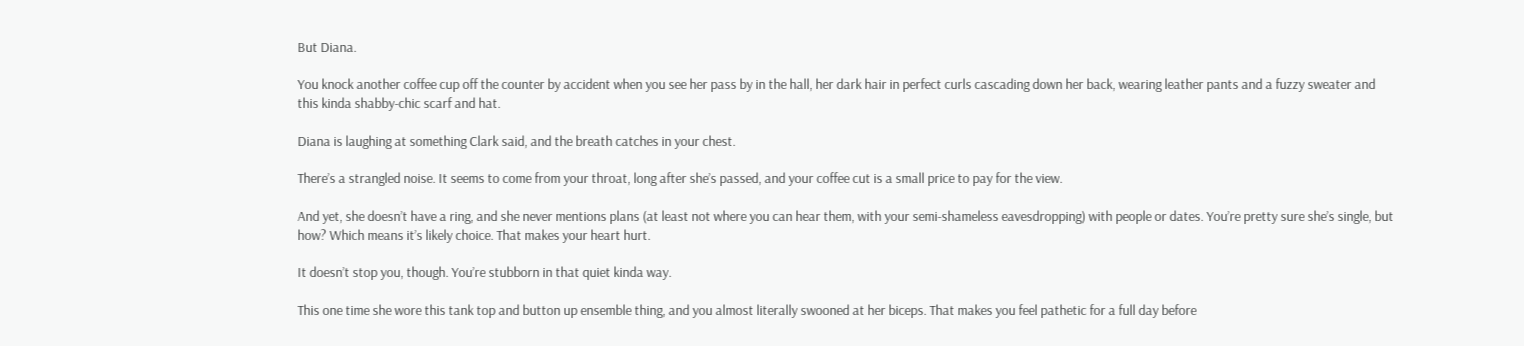But Diana.

You knock another coffee cup off the counter by accident when you see her pass by in the hall, her dark hair in perfect curls cascading down her back, wearing leather pants and a fuzzy sweater and this kinda shabby-chic scarf and hat.

Diana is laughing at something Clark said, and the breath catches in your chest.

There’s a strangled noise. It seems to come from your throat, long after she’s passed, and your coffee cut is a small price to pay for the view.

And yet, she doesn’t have a ring, and she never mentions plans (at least not where you can hear them, with your semi-shameless eavesdropping) with people or dates. You’re pretty sure she’s single, but how? Which means it’s likely choice. That makes your heart hurt.

It doesn’t stop you, though. You’re stubborn in that quiet kinda way.

This one time she wore this tank top and button up ensemble thing, and you almost literally swooned at her biceps. That makes you feel pathetic for a full day before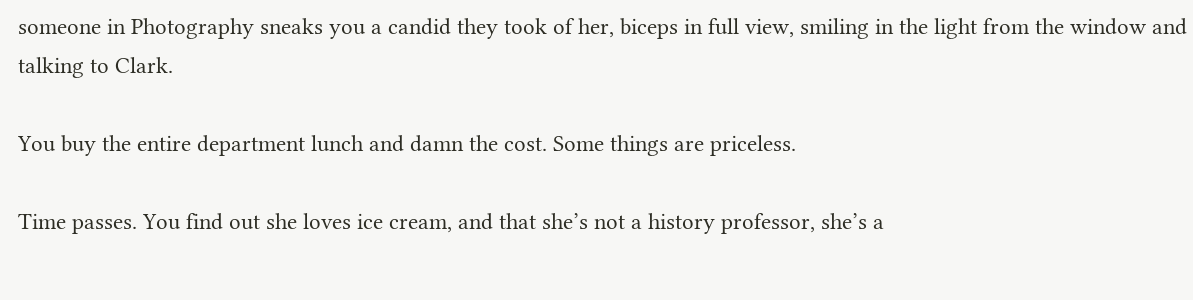someone in Photography sneaks you a candid they took of her, biceps in full view, smiling in the light from the window and talking to Clark.

You buy the entire department lunch and damn the cost. Some things are priceless.

Time passes. You find out she loves ice cream, and that she’s not a history professor, she’s a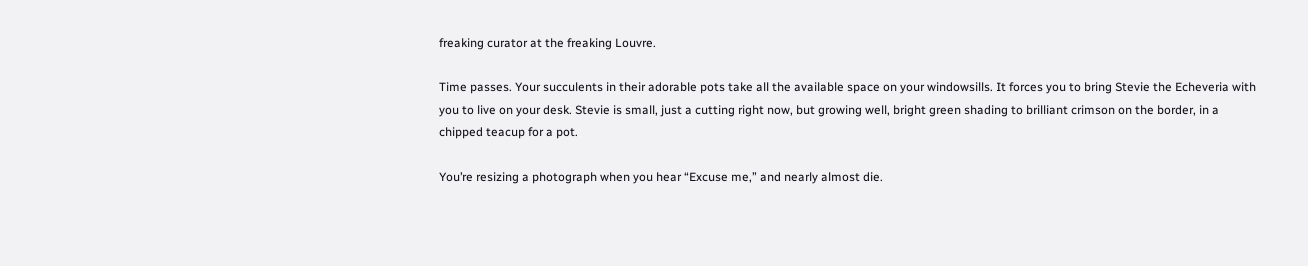freaking curator at the freaking Louvre.

Time passes. Your succulents in their adorable pots take all the available space on your windowsills. It forces you to bring Stevie the Echeveria with you to live on your desk. Stevie is small, just a cutting right now, but growing well, bright green shading to brilliant crimson on the border, in a chipped teacup for a pot.

You’re resizing a photograph when you hear “Excuse me,” and nearly almost die.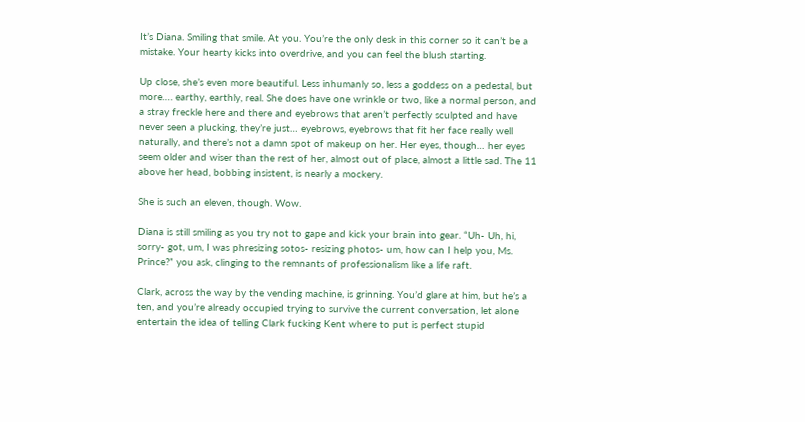It’s Diana. Smiling that smile. At you. You’re the only desk in this corner so it can’t be a mistake. Your hearty kicks into overdrive, and you can feel the blush starting.

Up close, she’s even more beautiful. Less inhumanly so, less a goddess on a pedestal, but more…. earthy, earthly, real. She does have one wrinkle or two, like a normal person, and a stray freckle here and there and eyebrows that aren’t perfectly sculpted and have never seen a plucking, they’re just… eyebrows, eyebrows that fit her face really well naturally, and there’s not a damn spot of makeup on her. Her eyes, though… her eyes seem older and wiser than the rest of her, almost out of place, almost a little sad. The 11 above her head, bobbing insistent, is nearly a mockery.

She is such an eleven, though. Wow.

Diana is still smiling as you try not to gape and kick your brain into gear. “Uh- Uh, hi, sorry- got, um, I was phresizing sotos- resizing photos- um, how can I help you, Ms. Prince?” you ask, clinging to the remnants of professionalism like a life raft.

Clark, across the way by the vending machine, is grinning. You’d glare at him, but he’s a ten, and you’re already occupied trying to survive the current conversation, let alone entertain the idea of telling Clark fucking Kent where to put is perfect stupid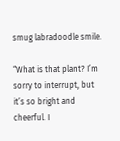smug labradoodle smile.

“What is that plant? I’m sorry to interrupt, but it’s so bright and cheerful. I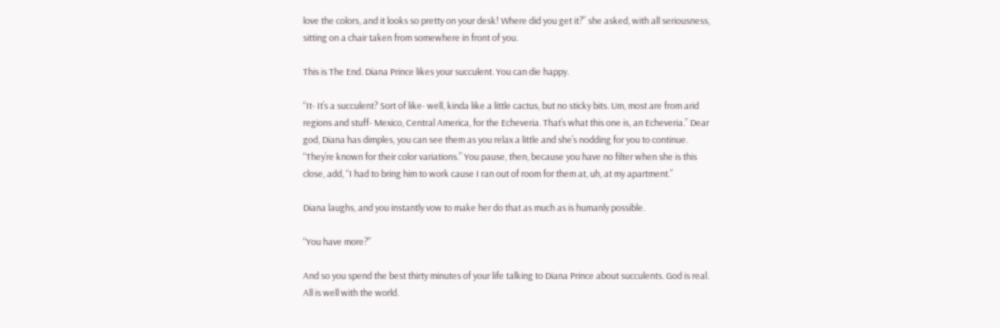love the colors, and it looks so pretty on your desk! Where did you get it?” she asked, with all seriousness, sitting on a chair taken from somewhere in front of you.

This is The End. Diana Prince likes your succulent. You can die happy.

“It- It’s a succulent? Sort of like- well, kinda like a little cactus, but no sticky bits. Um, most are from arid regions and stuff- Mexico, Central America, for the Echeveria. That’s what this one is, an Echeveria.” Dear god, Diana has dimples, you can see them as you relax a little and she’s nodding for you to continue. “They’re known for their color variations.” You pause, then, because you have no filter when she is this close, add, “I had to bring him to work cause I ran out of room for them at, uh, at my apartment.”

Diana laughs, and you instantly vow to make her do that as much as is humanly possible.

“You have more?”

And so you spend the best thirty minutes of your life talking to Diana Prince about succulents. God is real. All is well with the world.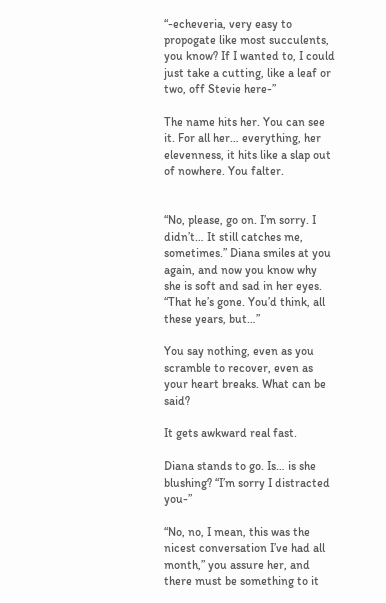“-echeveria, very easy to propogate like most succulents, you know? If I wanted to, I could just take a cutting, like a leaf or two, off Stevie here-”

The name hits her. You can see it. For all her… everything, her elevenness, it hits like a slap out of nowhere. You falter.


“No, please, go on. I’m sorry. I didn’t… It still catches me, sometimes.” Diana smiles at you again, and now you know why she is soft and sad in her eyes. “That he’s gone. You’d think, all these years, but…”

You say nothing, even as you scramble to recover, even as your heart breaks. What can be said?

It gets awkward real fast.

Diana stands to go. Is… is she blushing? “I’m sorry I distracted you-”

“No, no, I mean, this was the nicest conversation I’ve had all month,” you assure her, and there must be something to it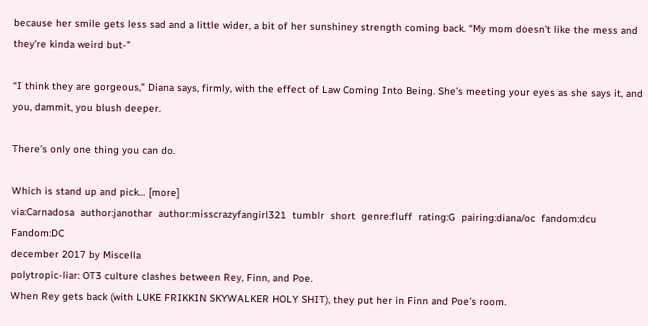because her smile gets less sad and a little wider, a bit of her sunshiney strength coming back. “My mom doesn’t like the mess and they’re kinda weird but-”

“I think they are gorgeous,” Diana says, firmly, with the effect of Law Coming Into Being. She’s meeting your eyes as she says it, and you, dammit, you blush deeper.

There’s only one thing you can do.

Which is stand up and pick… [more]
via:Carnadosa  author:janothar  author:misscrazyfangirl321  tumblr  short  genre:fluff  rating:G  pairing:diana/oc  fandom:dcu  Fandom:DC
december 2017 by Miscella
polytropic-liar: OT3 culture clashes between Rey, Finn, and Poe.
When Rey gets back (with LUKE FRIKKIN SKYWALKER HOLY SHIT), they put her in Finn and Poe’s room.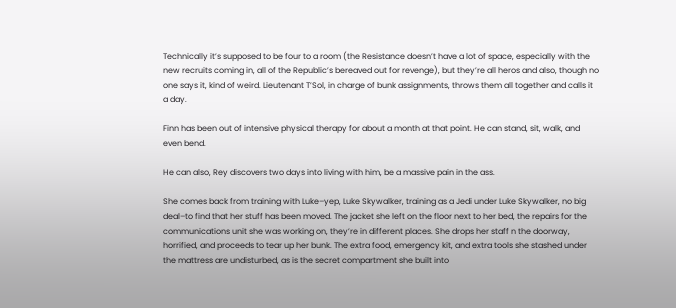Technically it’s supposed to be four to a room (the Resistance doesn’t have a lot of space, especially with the new recruits coming in, all of the Republic’s bereaved out for revenge), but they’re all heros and also, though no one says it, kind of weird. Lieutenant T’Sol, in charge of bunk assignments, throws them all together and calls it a day.

Finn has been out of intensive physical therapy for about a month at that point. He can stand, sit, walk, and even bend.

He can also, Rey discovers two days into living with him, be a massive pain in the ass.

She comes back from training with Luke–yep, Luke Skywalker, training as a Jedi under Luke Skywalker, no big deal–to find that her stuff has been moved. The jacket she left on the floor next to her bed, the repairs for the communications unit she was working on, they’re in different places. She drops her staff n the doorway, horrified, and proceeds to tear up her bunk. The extra food, emergency kit, and extra tools she stashed under the mattress are undisturbed, as is the secret compartment she built into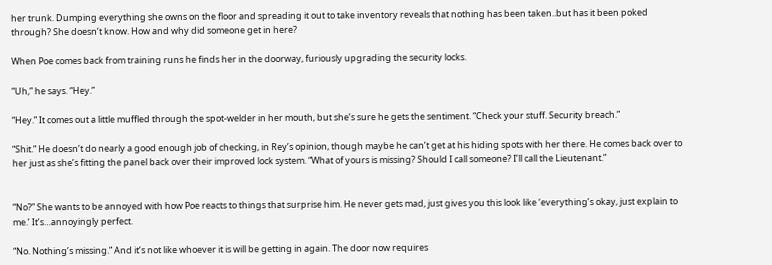her trunk. Dumping everything she owns on the floor and spreading it out to take inventory reveals that nothing has been taken..but has it been poked through? She doesn’t know. How and why did someone get in here?

When Poe comes back from training runs he finds her in the doorway, furiously upgrading the security locks.

“Uh,” he says. “Hey.”

“Hey.” It comes out a little muffled through the spot-welder in her mouth, but she’s sure he gets the sentiment. “Check your stuff. Security breach.”

“Shit.” He doesn’t do nearly a good enough job of checking, in Rey’s opinion, though maybe he can’t get at his hiding spots with her there. He comes back over to her just as she’s fitting the panel back over their improved lock system. “What of yours is missing? Should I call someone? I’ll call the Lieutenant.”


“No?” She wants to be annoyed with how Poe reacts to things that surprise him. He never gets mad, just gives you this look like ‘everything’s okay, just explain to me.’ It’s…annoyingly perfect.

“No. Nothing’s missing.” And it’s not like whoever it is will be getting in again. The door now requires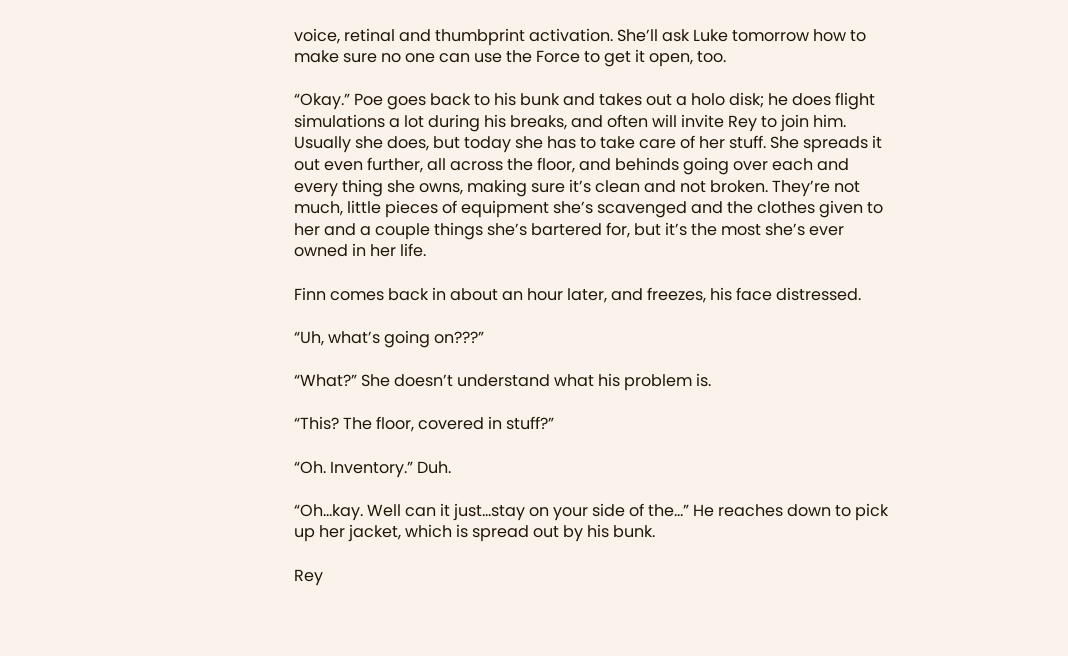voice, retinal and thumbprint activation. She’ll ask Luke tomorrow how to make sure no one can use the Force to get it open, too.

“Okay.” Poe goes back to his bunk and takes out a holo disk; he does flight simulations a lot during his breaks, and often will invite Rey to join him. Usually she does, but today she has to take care of her stuff. She spreads it out even further, all across the floor, and behinds going over each and every thing she owns, making sure it’s clean and not broken. They’re not much, little pieces of equipment she’s scavenged and the clothes given to her and a couple things she’s bartered for, but it’s the most she’s ever owned in her life.

Finn comes back in about an hour later, and freezes, his face distressed.

“Uh, what’s going on???”

“What?” She doesn’t understand what his problem is.

“This? The floor, covered in stuff?”

“Oh. Inventory.” Duh.

“Oh…kay. Well can it just…stay on your side of the…” He reaches down to pick up her jacket, which is spread out by his bunk.

Rey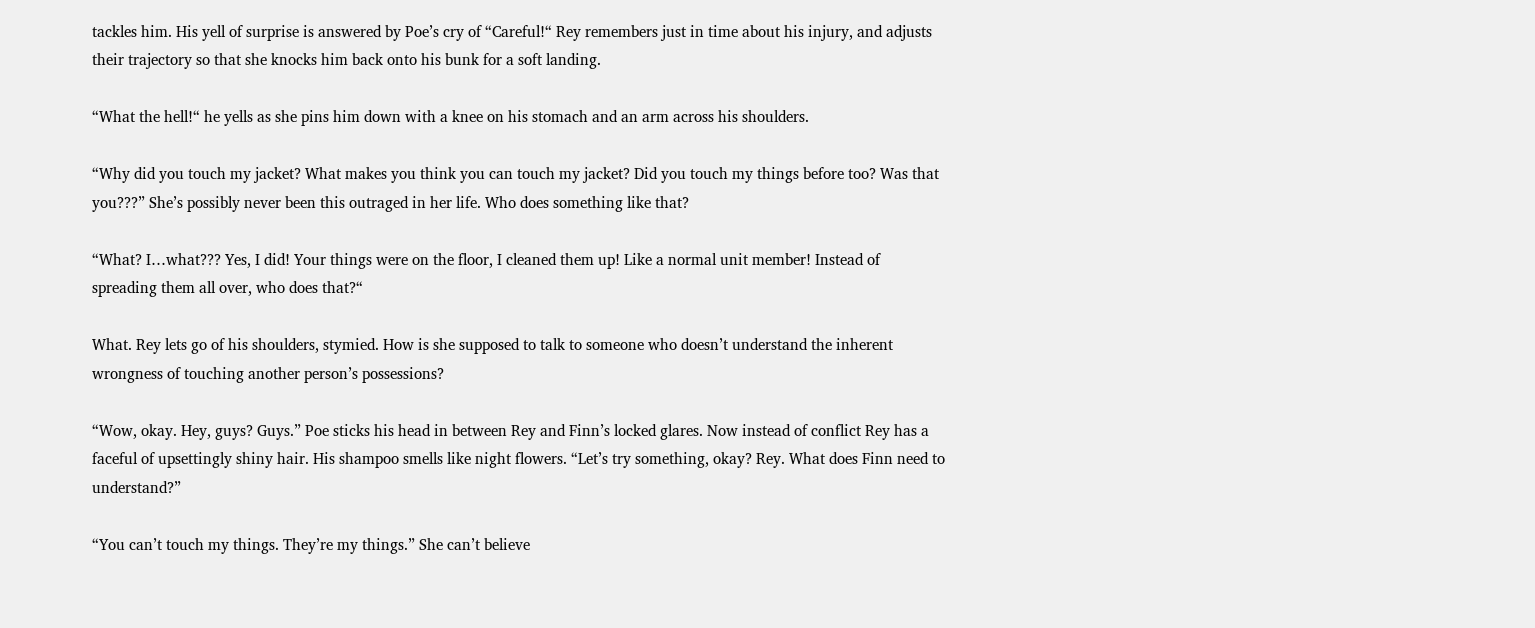tackles him. His yell of surprise is answered by Poe’s cry of “Careful!“ Rey remembers just in time about his injury, and adjusts their trajectory so that she knocks him back onto his bunk for a soft landing.

“What the hell!“ he yells as she pins him down with a knee on his stomach and an arm across his shoulders.

“Why did you touch my jacket? What makes you think you can touch my jacket? Did you touch my things before too? Was that you???” She’s possibly never been this outraged in her life. Who does something like that?

“What? I…what??? Yes, I did! Your things were on the floor, I cleaned them up! Like a normal unit member! Instead of spreading them all over, who does that?“

What. Rey lets go of his shoulders, stymied. How is she supposed to talk to someone who doesn’t understand the inherent wrongness of touching another person’s possessions?

“Wow, okay. Hey, guys? Guys.” Poe sticks his head in between Rey and Finn’s locked glares. Now instead of conflict Rey has a faceful of upsettingly shiny hair. His shampoo smells like night flowers. “Let’s try something, okay? Rey. What does Finn need to understand?”

“You can’t touch my things. They’re my things.” She can’t believe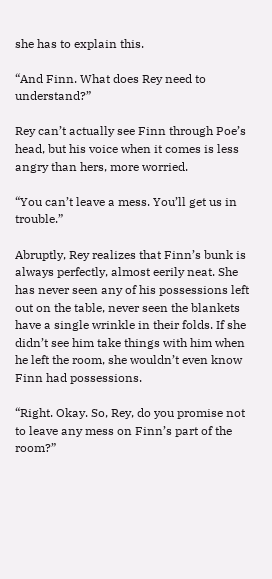she has to explain this.

“And Finn. What does Rey need to understand?”

Rey can’t actually see Finn through Poe’s head, but his voice when it comes is less angry than hers, more worried.

“You can’t leave a mess. You’ll get us in trouble.”

Abruptly, Rey realizes that Finn’s bunk is always perfectly, almost eerily neat. She has never seen any of his possessions left out on the table, never seen the blankets have a single wrinkle in their folds. If she didn’t see him take things with him when he left the room, she wouldn’t even know Finn had possessions.

“Right. Okay. So, Rey, do you promise not to leave any mess on Finn’s part of the room?”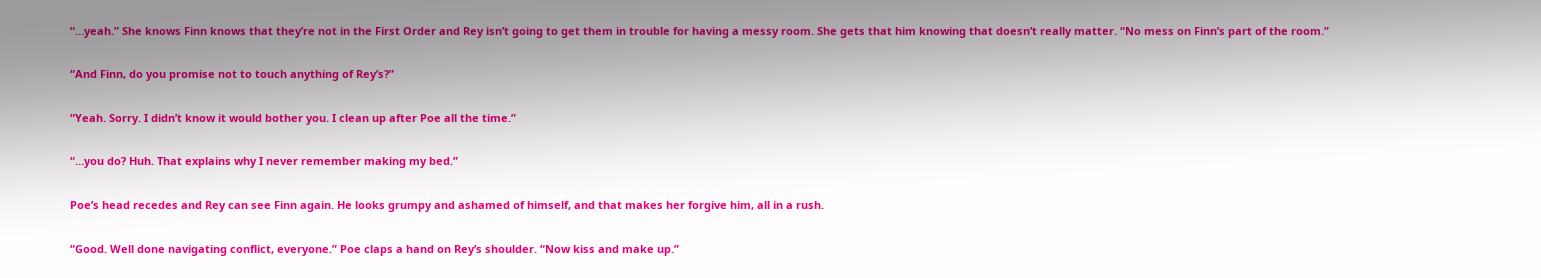“…yeah.” She knows Finn knows that they’re not in the First Order and Rey isn’t going to get them in trouble for having a messy room. She gets that him knowing that doesn’t really matter. “No mess on Finn’s part of the room.”

“And Finn, do you promise not to touch anything of Rey’s?”

“Yeah. Sorry. I didn’t know it would bother you. I clean up after Poe all the time.”

“…you do? Huh. That explains why I never remember making my bed.”

Poe’s head recedes and Rey can see Finn again. He looks grumpy and ashamed of himself, and that makes her forgive him, all in a rush.

“Good. Well done navigating conflict, everyone.” Poe claps a hand on Rey’s shoulder. “Now kiss and make up.”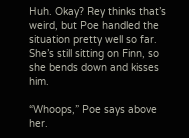Huh. Okay? Rey thinks that’s weird, but Poe handled the situation pretty well so far. She’s still sitting on Finn, so she bends down and kisses him.

“Whoops,” Poe says above her.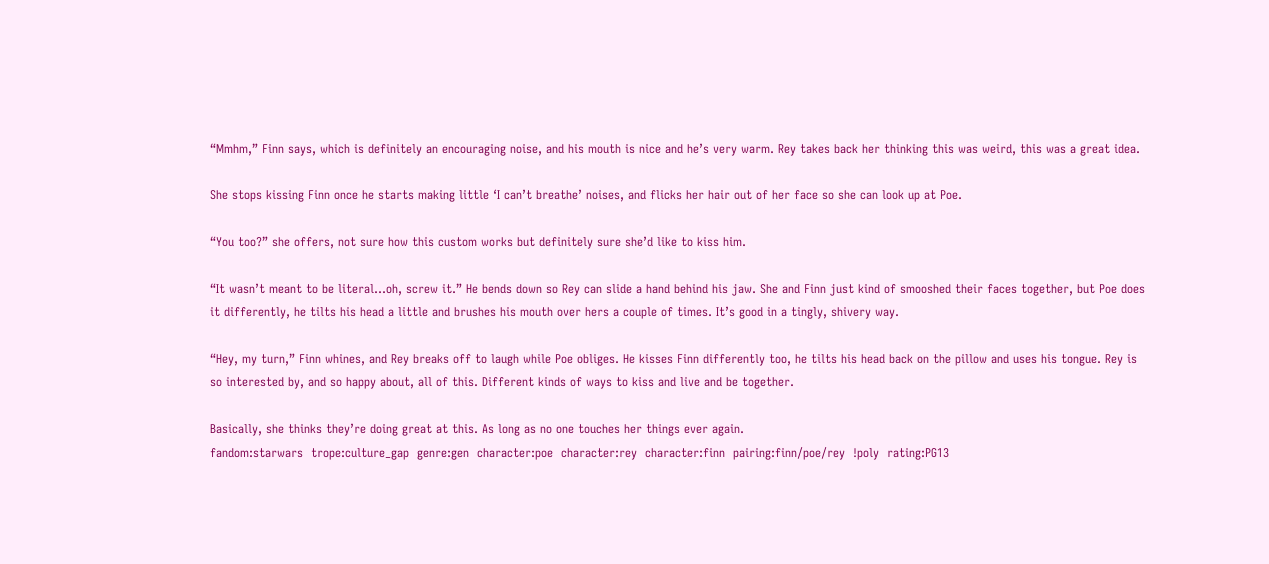“Mmhm,” Finn says, which is definitely an encouraging noise, and his mouth is nice and he’s very warm. Rey takes back her thinking this was weird, this was a great idea.

She stops kissing Finn once he starts making little ‘I can’t breathe’ noises, and flicks her hair out of her face so she can look up at Poe.

“You too?” she offers, not sure how this custom works but definitely sure she’d like to kiss him.

“It wasn’t meant to be literal…oh, screw it.” He bends down so Rey can slide a hand behind his jaw. She and Finn just kind of smooshed their faces together, but Poe does it differently, he tilts his head a little and brushes his mouth over hers a couple of times. It’s good in a tingly, shivery way.

“Hey, my turn,” Finn whines, and Rey breaks off to laugh while Poe obliges. He kisses Finn differently too, he tilts his head back on the pillow and uses his tongue. Rey is so interested by, and so happy about, all of this. Different kinds of ways to kiss and live and be together.

Basically, she thinks they’re doing great at this. As long as no one touches her things ever again.
fandom:starwars  trope:culture_gap  genre:gen  character:poe  character:rey  character:finn  pairing:finn/poe/rey  !poly  rating:PG13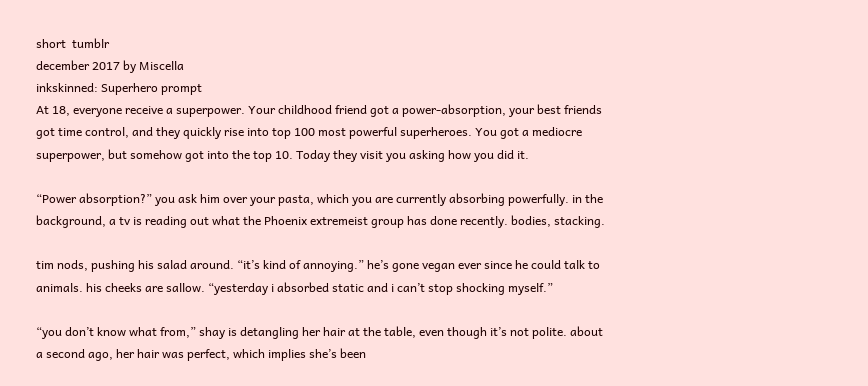short  tumblr
december 2017 by Miscella
inkskinned: Superhero prompt
At 18, everyone receive a superpower. Your childhood friend got a power-absorption, your best friends got time control, and they quickly rise into top 100 most powerful superheroes. You got a mediocre superpower, but somehow got into the top 10. Today they visit you asking how you did it.

“Power absorption?” you ask him over your pasta, which you are currently absorbing powerfully. in the background, a tv is reading out what the Phoenix extremeist group has done recently. bodies, stacking.

tim nods, pushing his salad around. “it’s kind of annoying.” he’s gone vegan ever since he could talk to animals. his cheeks are sallow. “yesterday i absorbed static and i can’t stop shocking myself.”

“you don’t know what from,” shay is detangling her hair at the table, even though it’s not polite. about a second ago, her hair was perfect, which implies she’s been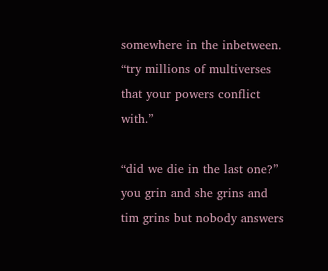somewhere in the inbetween. “try millions of multiverses that your powers conflict with.”

“did we die in the last one?” you grin and she grins and tim grins but nobody answers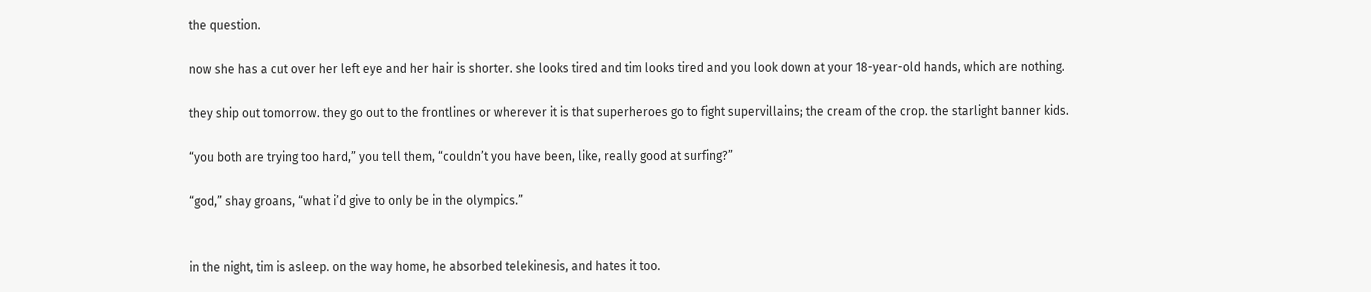the question.

now she has a cut over her left eye and her hair is shorter. she looks tired and tim looks tired and you look down at your 18-year-old hands, which are nothing.

they ship out tomorrow. they go out to the frontlines or wherever it is that superheroes go to fight supervillains; the cream of the crop. the starlight banner kids.

“you both are trying too hard,” you tell them, “couldn’t you have been, like, really good at surfing?”

“god,” shay groans, “what i’d give to only be in the olympics.”


in the night, tim is asleep. on the way home, he absorbed telekinesis, and hates it too.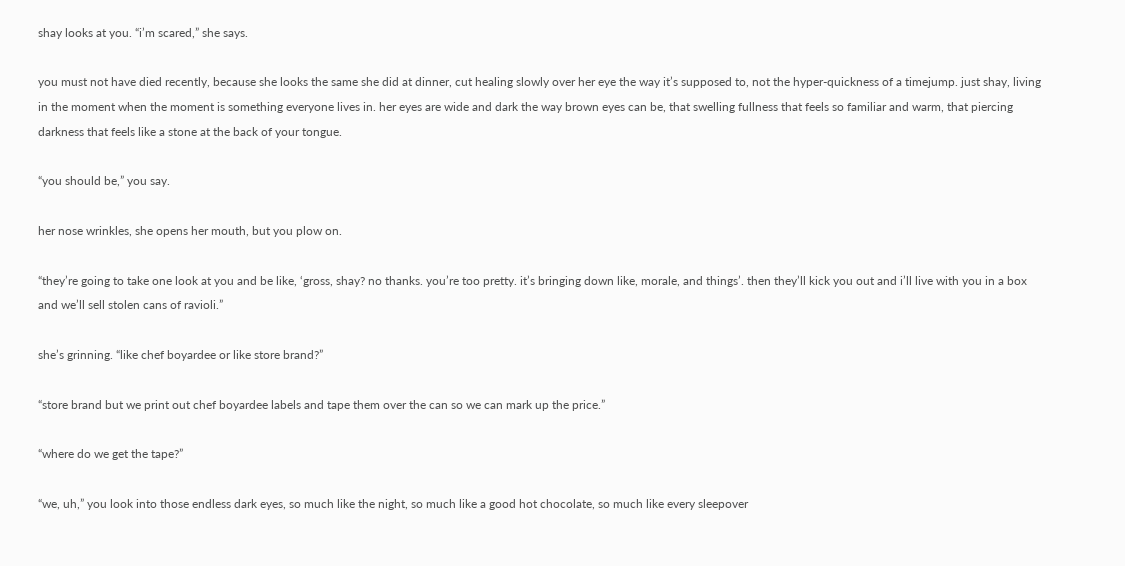shay looks at you. “i’m scared,” she says.

you must not have died recently, because she looks the same she did at dinner, cut healing slowly over her eye the way it’s supposed to, not the hyper-quickness of a timejump. just shay, living in the moment when the moment is something everyone lives in. her eyes are wide and dark the way brown eyes can be, that swelling fullness that feels so familiar and warm, that piercing darkness that feels like a stone at the back of your tongue.

“you should be,” you say.

her nose wrinkles, she opens her mouth, but you plow on.

“they’re going to take one look at you and be like, ‘gross, shay? no thanks. you’re too pretty. it’s bringing down like, morale, and things’. then they’ll kick you out and i’ll live with you in a box and we’ll sell stolen cans of ravioli.”

she’s grinning. “like chef boyardee or like store brand?”

“store brand but we print out chef boyardee labels and tape them over the can so we can mark up the price.”

“where do we get the tape?”

“we, uh,” you look into those endless dark eyes, so much like the night, so much like a good hot chocolate, so much like every sleepover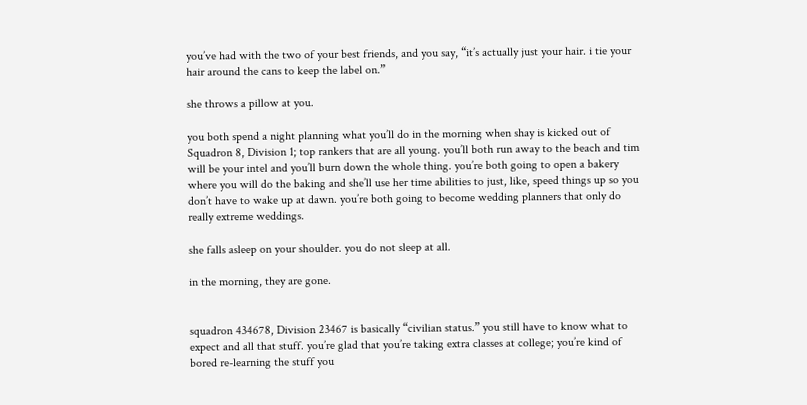you’ve had with the two of your best friends, and you say, “it’s actually just your hair. i tie your hair around the cans to keep the label on.”

she throws a pillow at you.

you both spend a night planning what you’ll do in the morning when shay is kicked out of Squadron 8, Division 1; top rankers that are all young. you’ll both run away to the beach and tim will be your intel and you’ll burn down the whole thing. you’re both going to open a bakery where you will do the baking and she’ll use her time abilities to just, like, speed things up so you don’t have to wake up at dawn. you’re both going to become wedding planners that only do really extreme weddings.

she falls asleep on your shoulder. you do not sleep at all.

in the morning, they are gone.


squadron 434678, Division 23467 is basically “civilian status.” you still have to know what to expect and all that stuff. you’re glad that you’re taking extra classes at college; you’re kind of bored re-learning the stuff you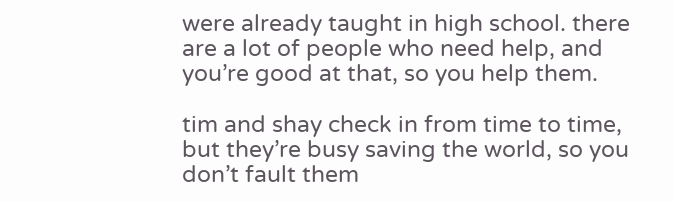were already taught in high school. there are a lot of people who need help, and you’re good at that, so you help them.

tim and shay check in from time to time, but they’re busy saving the world, so you don’t fault them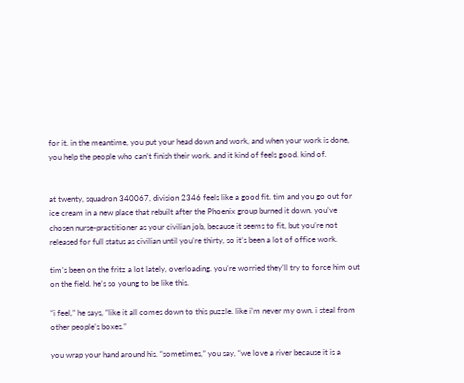for it. in the meantime, you put your head down and work, and when your work is done, you help the people who can’t finish their work. and it kind of feels good. kind of.


at twenty, squadron 340067, division 2346 feels like a good fit. tim and you go out for ice cream in a new place that rebuilt after the Phoenix group burned it down. you’ve chosen nurse-practitioner as your civilian job, because it seems to fit, but you’re not released for full status as civilian until you’re thirty, so it’s been a lot of office work.

tim’s been on the fritz a lot lately, overloading. you’re worried they’ll try to force him out on the field. he’s so young to be like this.

“i feel,” he says, “like it all comes down to this puzzle. like i’m never my own. i steal from other people’s boxes.”

you wrap your hand around his. “sometimes,” you say, “we love a river because it is a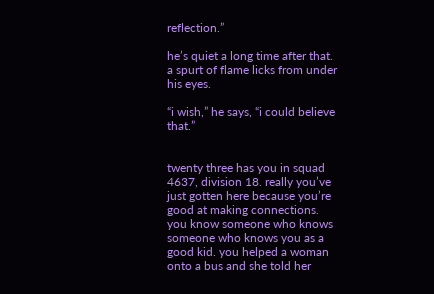reflection.”

he’s quiet a long time after that. a spurt of flame licks from under his eyes.

“i wish,” he says, “i could believe that.”


twenty three has you in squad 4637, division 18. really you’ve just gotten here because you’re good at making connections. you know someone who knows someone who knows you as a good kid. you helped a woman onto a bus and she told her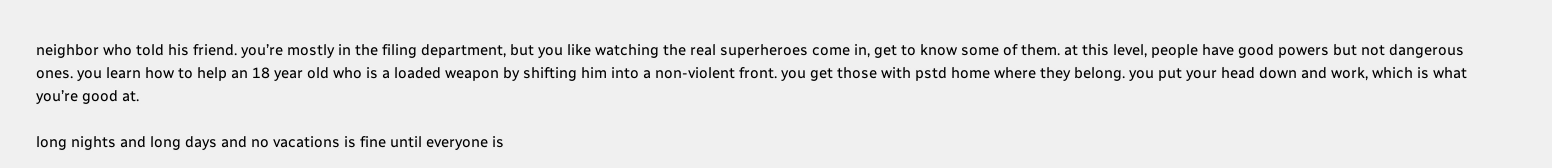neighbor who told his friend. you’re mostly in the filing department, but you like watching the real superheroes come in, get to know some of them. at this level, people have good powers but not dangerous ones. you learn how to help an 18 year old who is a loaded weapon by shifting him into a non-violent front. you get those with pstd home where they belong. you put your head down and work, which is what you’re good at.

long nights and long days and no vacations is fine until everyone is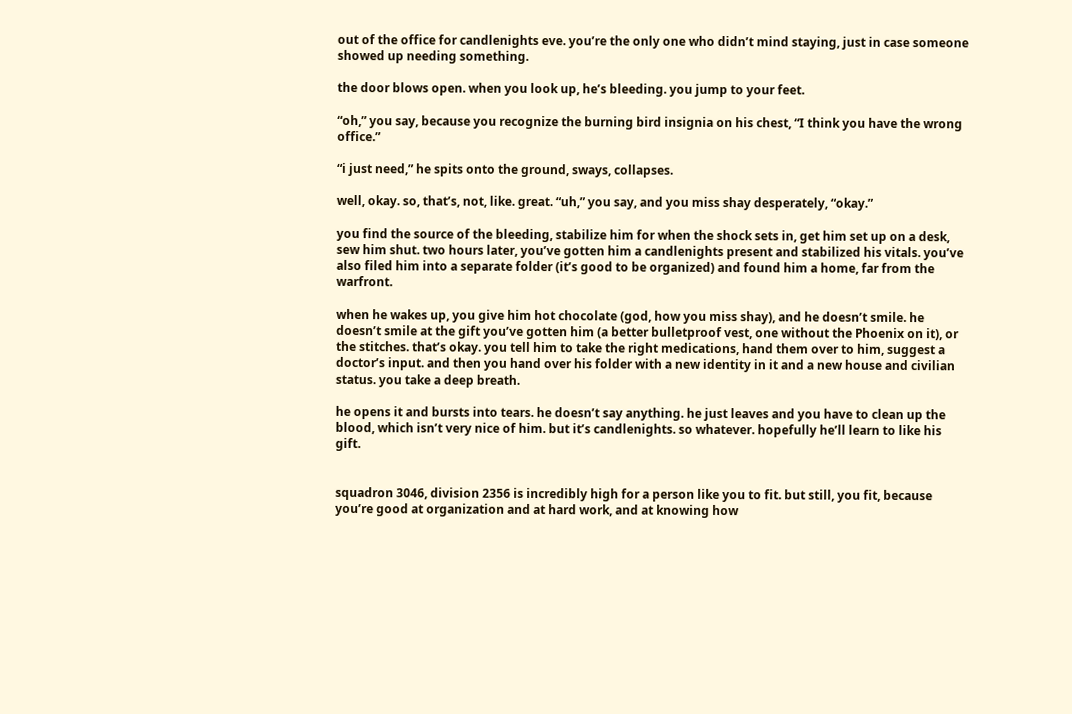out of the office for candlenights eve. you’re the only one who didn’t mind staying, just in case someone showed up needing something.

the door blows open. when you look up, he’s bleeding. you jump to your feet.

“oh,” you say, because you recognize the burning bird insignia on his chest, “I think you have the wrong office.”

“i just need,” he spits onto the ground, sways, collapses.

well, okay. so, that’s, not, like. great. “uh,” you say, and you miss shay desperately, “okay.”

you find the source of the bleeding, stabilize him for when the shock sets in, get him set up on a desk, sew him shut. two hours later, you’ve gotten him a candlenights present and stabilized his vitals. you’ve also filed him into a separate folder (it’s good to be organized) and found him a home, far from the warfront.

when he wakes up, you give him hot chocolate (god, how you miss shay), and he doesn’t smile. he doesn’t smile at the gift you’ve gotten him (a better bulletproof vest, one without the Phoenix on it), or the stitches. that’s okay. you tell him to take the right medications, hand them over to him, suggest a doctor’s input. and then you hand over his folder with a new identity in it and a new house and civilian status. you take a deep breath.

he opens it and bursts into tears. he doesn’t say anything. he just leaves and you have to clean up the blood, which isn’t very nice of him. but it’s candlenights. so whatever. hopefully he’ll learn to like his gift.


squadron 3046, division 2356 is incredibly high for a person like you to fit. but still, you fit, because you’re good at organization and at hard work, and at knowing how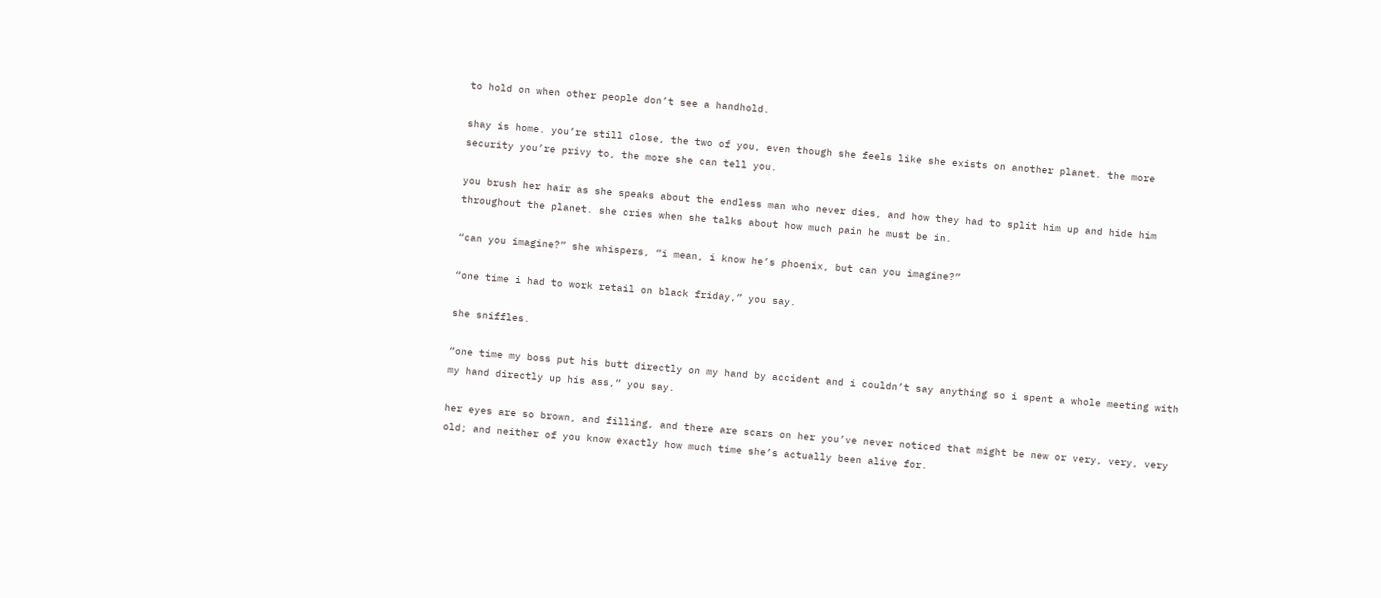to hold on when other people don’t see a handhold.

shay is home. you’re still close, the two of you, even though she feels like she exists on another planet. the more security you’re privy to, the more she can tell you.

you brush her hair as she speaks about the endless man who never dies, and how they had to split him up and hide him throughout the planet. she cries when she talks about how much pain he must be in.

“can you imagine?” she whispers, “i mean, i know he’s phoenix, but can you imagine?”

“one time i had to work retail on black friday,” you say.

she sniffles.

“one time my boss put his butt directly on my hand by accident and i couldn’t say anything so i spent a whole meeting with my hand directly up his ass,” you say.

her eyes are so brown, and filling, and there are scars on her you’ve never noticed that might be new or very, very, very old; and neither of you know exactly how much time she’s actually been alive for.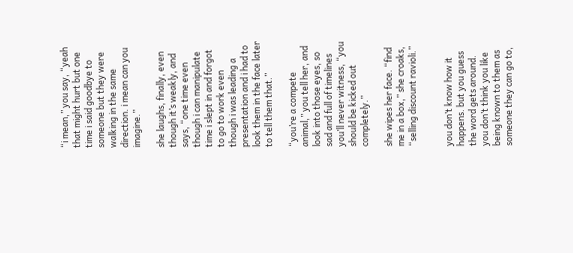“i mean,” you say, “yeah that might hurt but one time i said goodbye to someone but they were walking in the same direction. i mean can you imagine.”

she laughs, finally, even though it’s weakly, and says, “one time even though i can manipulate time i slept in and forgot to go to work even though i was leading a presentation and i had to look them in the face later to tell them that.”

“you’re a compete animal,” you tell her, and look into those eyes, so sad and full of timelines you’ll never witness, “you should be kicked out completely.”

she wipes her face. “find me in a box,” she croaks, “selling discount ravioli.”


you don’t know how it happens. but you guess the word gets around. you don’t think you like being known to them as someone they can go to,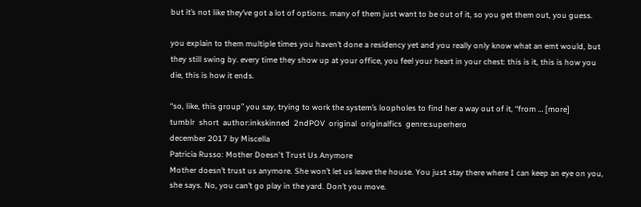but it’s not like they’ve got a lot of options. many of them just want to be out of it, so you get them out, you guess.

you explain to them multiple times you haven’t done a residency yet and you really only know what an emt would, but they still swing by. every time they show up at your office, you feel your heart in your chest: this is it, this is how you die, this is how it ends.

“so, like, this group” you say, trying to work the system’s loopholes to find her a way out of it, “from … [more]
tumblr  short  author:inkskinned  2ndPOV  original  originalfics  genre:superhero
december 2017 by Miscella
Patricia Russo: Mother Doesn't Trust Us Anymore
Mother doesn’t trust us anymore. She won’t let us leave the house. You just stay there where I can keep an eye on you, she says. No, you can’t go play in the yard. Don’t you move.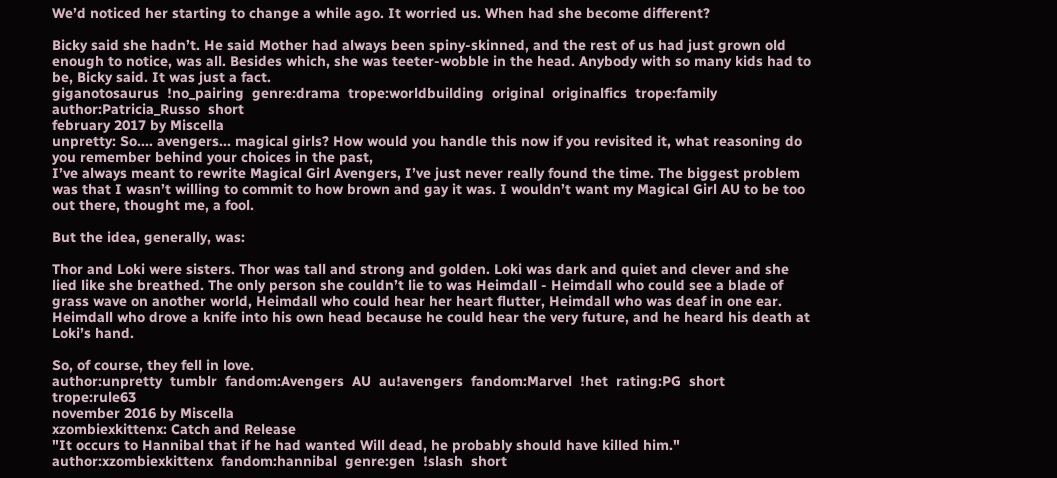We’d noticed her starting to change a while ago. It worried us. When had she become different?

Bicky said she hadn’t. He said Mother had always been spiny-skinned, and the rest of us had just grown old enough to notice, was all. Besides which, she was teeter-wobble in the head. Anybody with so many kids had to be, Bicky said. It was just a fact.
giganotosaurus  !no_pairing  genre:drama  trope:worldbuilding  original  originalfics  trope:family  author:Patricia_Russo  short
february 2017 by Miscella
unpretty: So.... avengers... magical girls? How would you handle this now if you revisited it, what reasoning do you remember behind your choices in the past,
I’ve always meant to rewrite Magical Girl Avengers, I’ve just never really found the time. The biggest problem was that I wasn’t willing to commit to how brown and gay it was. I wouldn’t want my Magical Girl AU to be too out there, thought me, a fool.

But the idea, generally, was:

Thor and Loki were sisters. Thor was tall and strong and golden. Loki was dark and quiet and clever and she lied like she breathed. The only person she couldn’t lie to was Heimdall - Heimdall who could see a blade of grass wave on another world, Heimdall who could hear her heart flutter, Heimdall who was deaf in one ear. Heimdall who drove a knife into his own head because he could hear the very future, and he heard his death at Loki’s hand.

So, of course, they fell in love.
author:unpretty  tumblr  fandom:Avengers  AU  au!avengers  fandom:Marvel  !het  rating:PG  short  trope:rule63
november 2016 by Miscella
xzombiexkittenx: Catch and Release
"It occurs to Hannibal that if he had wanted Will dead, he probably should have killed him."
author:xzombiexkittenx  fandom:hannibal  genre:gen  !slash  short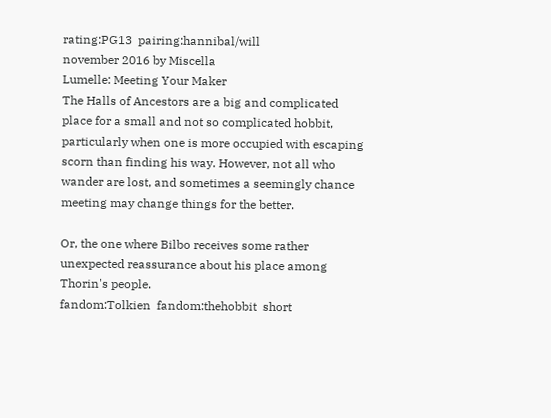rating:PG13  pairing:hannibal/will
november 2016 by Miscella
Lumelle: Meeting Your Maker
The Halls of Ancestors are a big and complicated place for a small and not so complicated hobbit, particularly when one is more occupied with escaping scorn than finding his way. However, not all who wander are lost, and sometimes a seemingly chance meeting may change things for the better.

Or, the one where Bilbo receives some rather unexpected reassurance about his place among Thorin's people.
fandom:Tolkien  fandom:thehobbit  short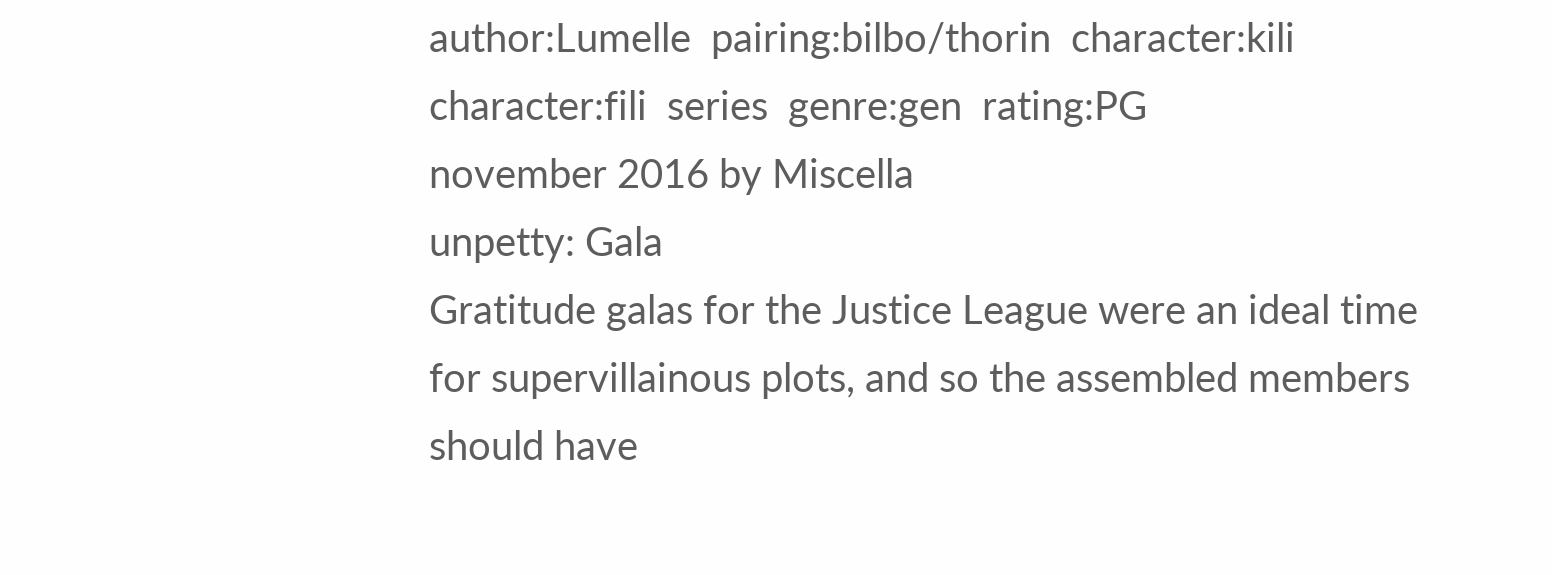author:Lumelle  pairing:bilbo/thorin  character:kili  character:fili  series  genre:gen  rating:PG
november 2016 by Miscella
unpetty: Gala
Gratitude galas for the Justice League were an ideal time for supervillainous plots, and so the assembled members should have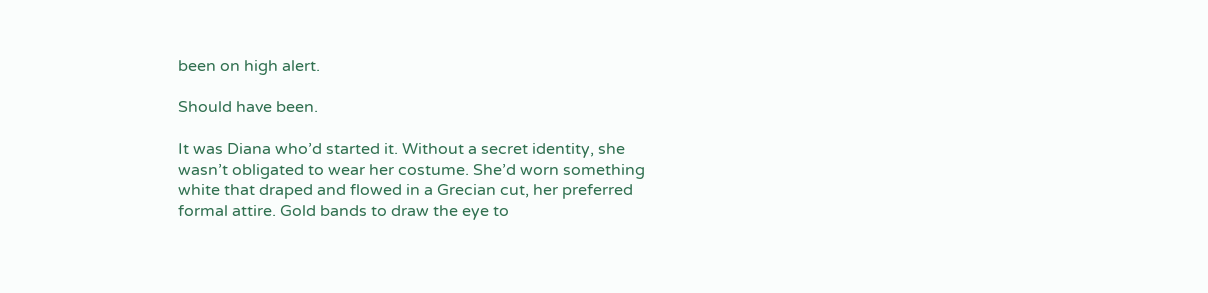been on high alert.

Should have been.

It was Diana who’d started it. Without a secret identity, she wasn’t obligated to wear her costume. She’d worn something white that draped and flowed in a Grecian cut, her preferred formal attire. Gold bands to draw the eye to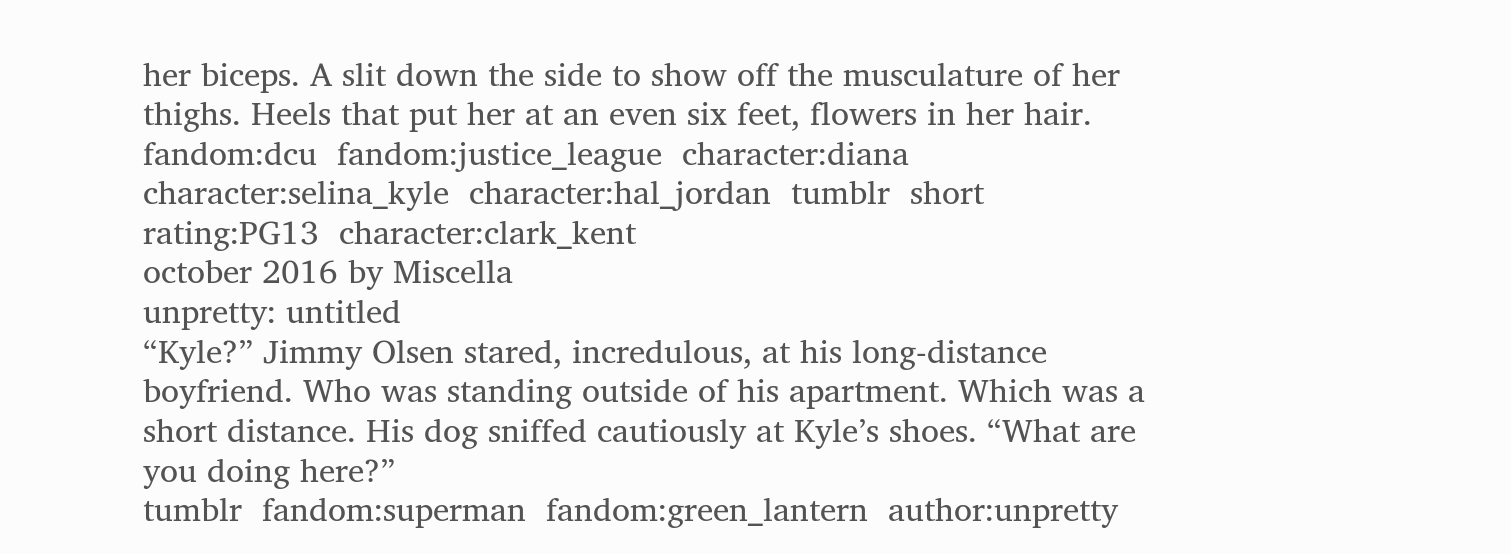her biceps. A slit down the side to show off the musculature of her thighs. Heels that put her at an even six feet, flowers in her hair.
fandom:dcu  fandom:justice_league  character:diana  character:selina_kyle  character:hal_jordan  tumblr  short  rating:PG13  character:clark_kent
october 2016 by Miscella
unpretty: untitled
“Kyle?” Jimmy Olsen stared, incredulous, at his long-distance boyfriend. Who was standing outside of his apartment. Which was a short distance. His dog sniffed cautiously at Kyle’s shoes. “What are you doing here?”
tumblr  fandom:superman  fandom:green_lantern  author:unpretty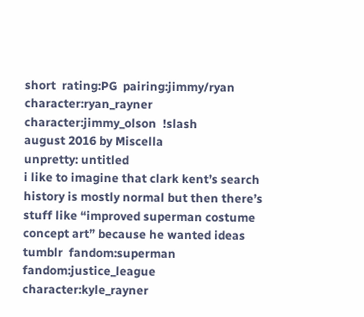short  rating:PG  pairing:jimmy/ryan  character:ryan_rayner  character:jimmy_olson  !slash
august 2016 by Miscella
unpretty: untitled
i like to imagine that clark kent’s search history is mostly normal but then there’s stuff like “improved superman costume concept art” because he wanted ideas
tumblr  fandom:superman  fandom:justice_league  character:kyle_rayner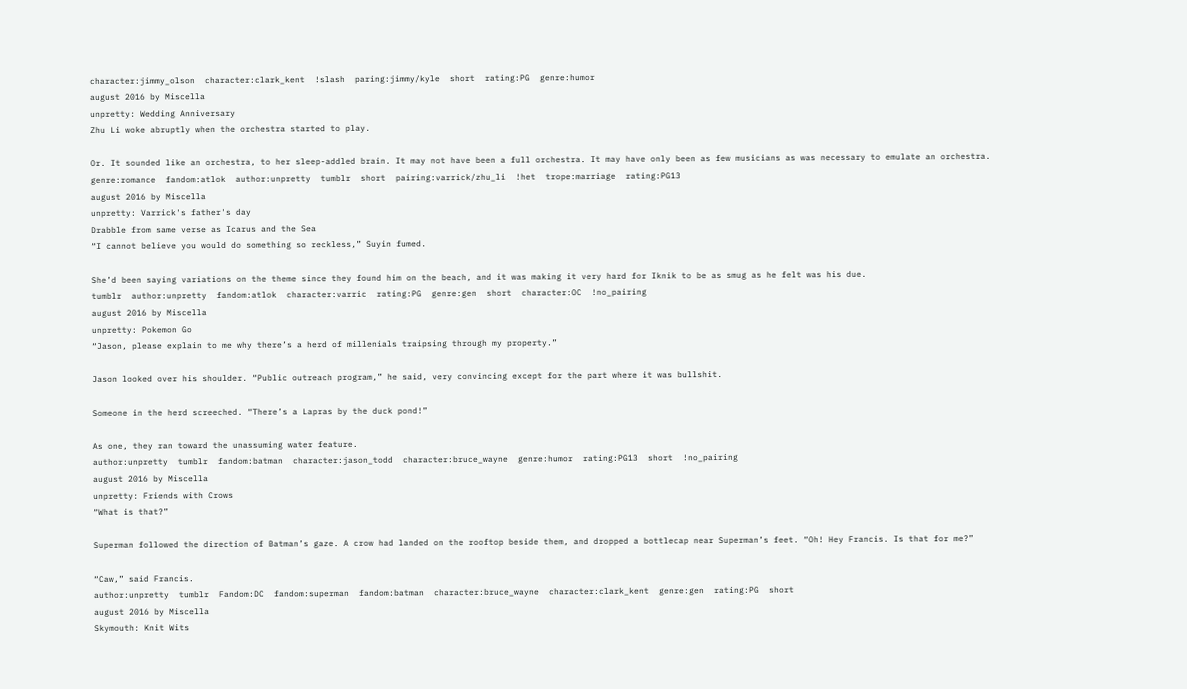character:jimmy_olson  character:clark_kent  !slash  paring:jimmy/kyle  short  rating:PG  genre:humor
august 2016 by Miscella
unpretty: Wedding Anniversary
Zhu Li woke abruptly when the orchestra started to play.

Or. It sounded like an orchestra, to her sleep-addled brain. It may not have been a full orchestra. It may have only been as few musicians as was necessary to emulate an orchestra.
genre:romance  fandom:atlok  author:unpretty  tumblr  short  pairing:varrick/zhu_li  !het  trope:marriage  rating:PG13
august 2016 by Miscella
unpretty: Varrick's father's day
Drabble from same verse as Icarus and the Sea
“I cannot believe you would do something so reckless,” Suyin fumed.

She’d been saying variations on the theme since they found him on the beach, and it was making it very hard for Iknik to be as smug as he felt was his due.
tumblr  author:unpretty  fandom:atlok  character:varric  rating:PG  genre:gen  short  character:OC  !no_pairing
august 2016 by Miscella
unpretty: Pokemon Go
“Jason, please explain to me why there’s a herd of millenials traipsing through my property.”

Jason looked over his shoulder. “Public outreach program,” he said, very convincing except for the part where it was bullshit.

Someone in the herd screeched. “There’s a Lapras by the duck pond!”

As one, they ran toward the unassuming water feature.
author:unpretty  tumblr  fandom:batman  character:jason_todd  character:bruce_wayne  genre:humor  rating:PG13  short  !no_pairing
august 2016 by Miscella
unpretty: Friends with Crows
“What is that?”

Superman followed the direction of Batman’s gaze. A crow had landed on the rooftop beside them, and dropped a bottlecap near Superman’s feet. “Oh! Hey Francis. Is that for me?”

“Caw,” said Francis.
author:unpretty  tumblr  Fandom:DC  fandom:superman  fandom:batman  character:bruce_wayne  character:clark_kent  genre:gen  rating:PG  short
august 2016 by Miscella
Skymouth: Knit Wits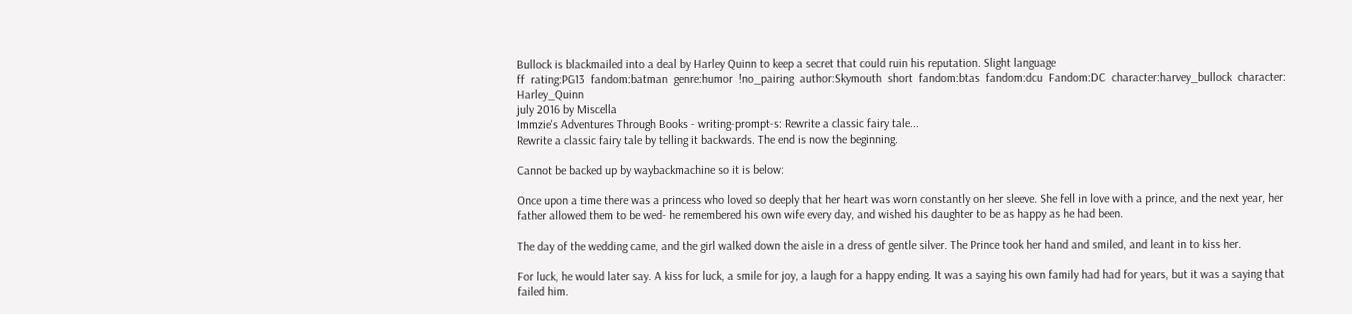Bullock is blackmailed into a deal by Harley Quinn to keep a secret that could ruin his reputation. Slight language
ff  rating:PG13  fandom:batman  genre:humor  !no_pairing  author:Skymouth  short  fandom:btas  fandom:dcu  Fandom:DC  character:harvey_bullock  character:  Harley_Quinn
july 2016 by Miscella
Immzie's Adventures Through Books - writing-prompt-s: Rewrite a classic fairy tale...
Rewrite a classic fairy tale by telling it backwards. The end is now the beginning.

Cannot be backed up by waybackmachine so it is below:

Once upon a time there was a princess who loved so deeply that her heart was worn constantly on her sleeve. She fell in love with a prince, and the next year, her father allowed them to be wed- he remembered his own wife every day, and wished his daughter to be as happy as he had been.

The day of the wedding came, and the girl walked down the aisle in a dress of gentle silver. The Prince took her hand and smiled, and leant in to kiss her.

For luck, he would later say. A kiss for luck, a smile for joy, a laugh for a happy ending. It was a saying his own family had had for years, but it was a saying that failed him.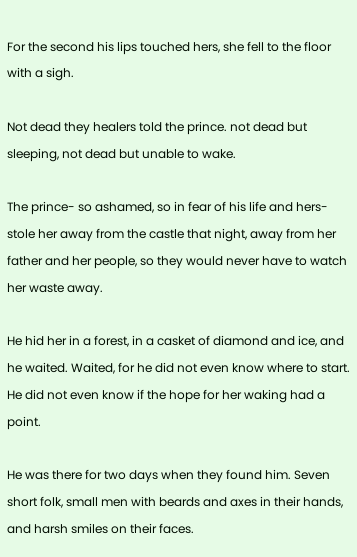For the second his lips touched hers, she fell to the floor with a sigh.

Not dead they healers told the prince. not dead but sleeping, not dead but unable to wake.

The prince- so ashamed, so in fear of his life and hers- stole her away from the castle that night, away from her father and her people, so they would never have to watch her waste away.

He hid her in a forest, in a casket of diamond and ice, and he waited. Waited, for he did not even know where to start. He did not even know if the hope for her waking had a point.

He was there for two days when they found him. Seven short folk, small men with beards and axes in their hands, and harsh smiles on their faces.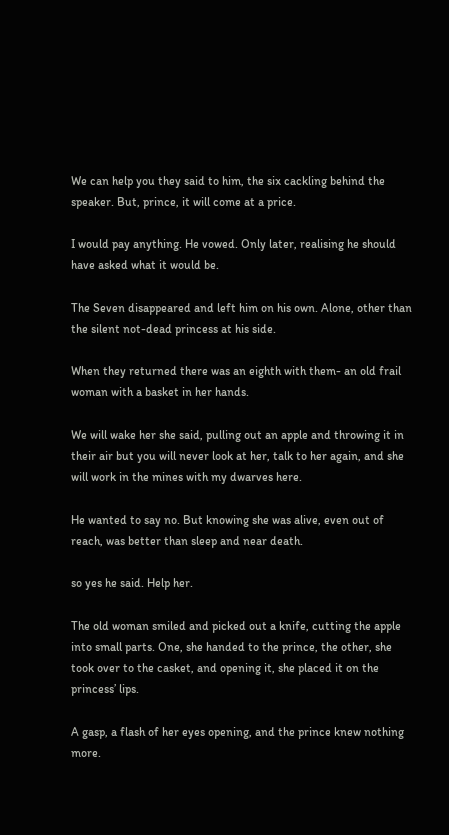We can help you they said to him, the six cackling behind the speaker. But, prince, it will come at a price.

I would pay anything. He vowed. Only later, realising he should have asked what it would be.

The Seven disappeared and left him on his own. Alone, other than the silent not-dead princess at his side.

When they returned there was an eighth with them- an old frail woman with a basket in her hands.

We will wake her she said, pulling out an apple and throwing it in their air but you will never look at her, talk to her again, and she will work in the mines with my dwarves here.

He wanted to say no. But knowing she was alive, even out of reach, was better than sleep and near death.

so yes he said. Help her.

The old woman smiled and picked out a knife, cutting the apple into small parts. One, she handed to the prince, the other, she took over to the casket, and opening it, she placed it on the princess’ lips.

A gasp, a flash of her eyes opening, and the prince knew nothing more.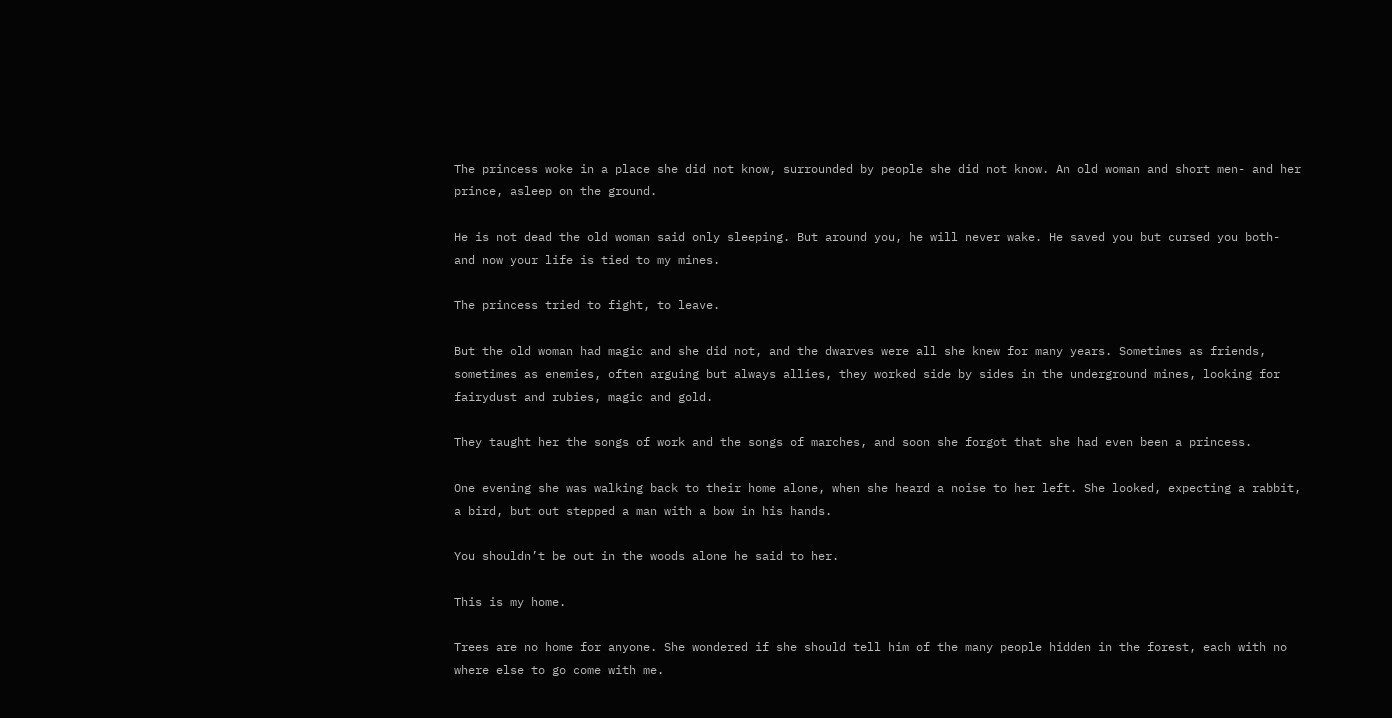The princess woke in a place she did not know, surrounded by people she did not know. An old woman and short men- and her prince, asleep on the ground.

He is not dead the old woman said only sleeping. But around you, he will never wake. He saved you but cursed you both- and now your life is tied to my mines.

The princess tried to fight, to leave.

But the old woman had magic and she did not, and the dwarves were all she knew for many years. Sometimes as friends, sometimes as enemies, often arguing but always allies, they worked side by sides in the underground mines, looking for fairydust and rubies, magic and gold.

They taught her the songs of work and the songs of marches, and soon she forgot that she had even been a princess.

One evening she was walking back to their home alone, when she heard a noise to her left. She looked, expecting a rabbit, a bird, but out stepped a man with a bow in his hands.

You shouldn’t be out in the woods alone he said to her.

This is my home.

Trees are no home for anyone. She wondered if she should tell him of the many people hidden in the forest, each with no where else to go come with me.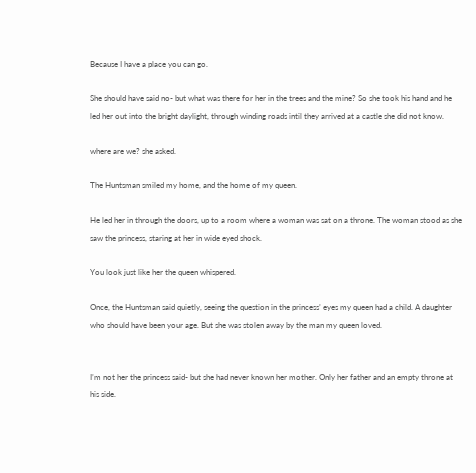Because I have a place you can go.

She should have said no- but what was there for her in the trees and the mine? So she took his hand and he led her out into the bright daylight, through winding roads intil they arrived at a castle she did not know.

where are we? she asked.

The Huntsman smiled my home, and the home of my queen.

He led her in through the doors, up to a room where a woman was sat on a throne. The woman stood as she saw the princess, staring at her in wide eyed shock.

You look just like her the queen whispered.

Once, the Huntsman said quietly, seeing the question in the princess’ eyes my queen had a child. A daughter who should have been your age. But she was stolen away by the man my queen loved.


I’m not her the princess said- but she had never known her mother. Only her father and an empty throne at his side.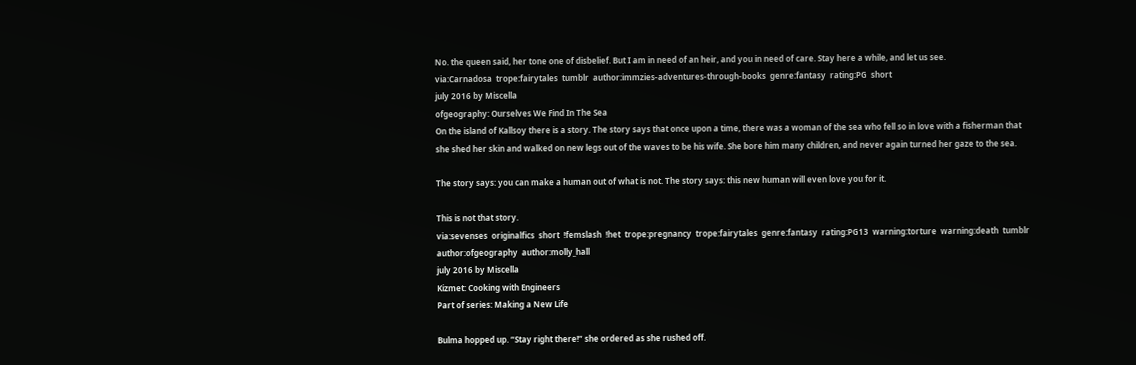No. the queen said, her tone one of disbelief. But I am in need of an heir, and you in need of care. Stay here a while, and let us see.
via:Carnadosa  trope:fairytales  tumblr  author:immzies-adventures-through-books  genre:fantasy  rating:PG  short
july 2016 by Miscella
ofgeography: Ourselves We Find In The Sea
On the island of Kallsoy there is a story. The story says that once upon a time, there was a woman of the sea who fell so in love with a fisherman that she shed her skin and walked on new legs out of the waves to be his wife. She bore him many children, and never again turned her gaze to the sea.

The story says: you can make a human out of what is not. The story says: this new human will even love you for it.

This is not that story.
via:sevenses  originalfics  short  !femslash  !het  trope:pregnancy  trope:fairytales  genre:fantasy  rating:PG13  warning:torture  warning:death  tumblr  author:ofgeography  author:molly_hall
july 2016 by Miscella
Kizmet: Cooking with Engineers
Part of series: Making a New Life

Bulma hopped up. “Stay right there!” she ordered as she rushed off.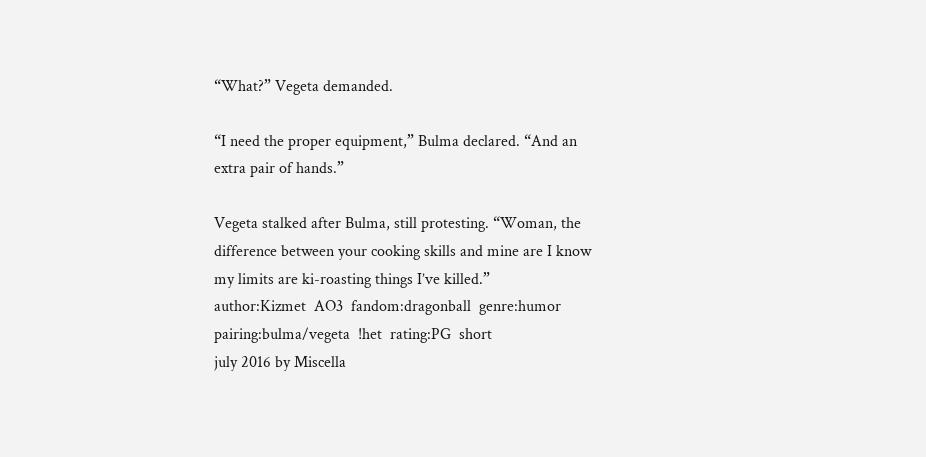“What?” Vegeta demanded.

“I need the proper equipment,” Bulma declared. “And an extra pair of hands.”

Vegeta stalked after Bulma, still protesting. “Woman, the difference between your cooking skills and mine are I know my limits are ki-roasting things I’ve killed.”
author:Kizmet  AO3  fandom:dragonball  genre:humor  pairing:bulma/vegeta  !het  rating:PG  short
july 2016 by Miscella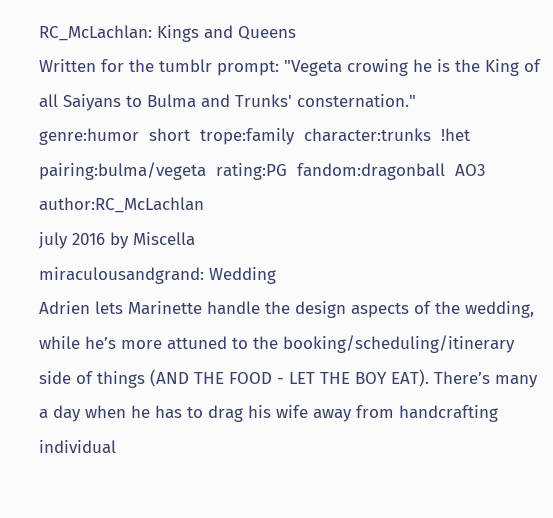RC_McLachlan: Kings and Queens
Written for the tumblr prompt: "Vegeta crowing he is the King of all Saiyans to Bulma and Trunks' consternation."
genre:humor  short  trope:family  character:trunks  !het  pairing:bulma/vegeta  rating:PG  fandom:dragonball  AO3  author:RC_McLachlan
july 2016 by Miscella
miraculousandgrand: Wedding
Adrien lets Marinette handle the design aspects of the wedding, while he’s more attuned to the booking/scheduling/itinerary side of things (AND THE FOOD - LET THE BOY EAT). There’s many a day when he has to drag his wife away from handcrafting individual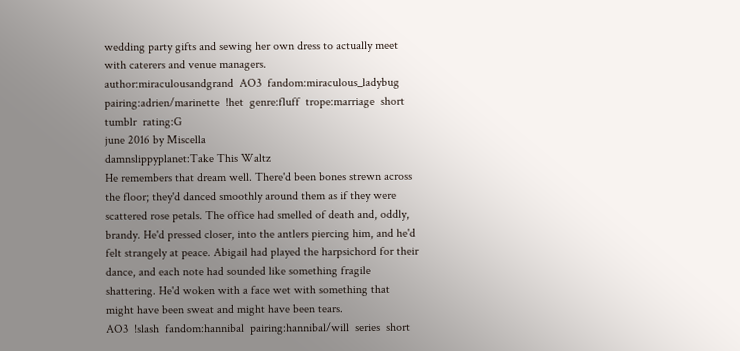wedding party gifts and sewing her own dress to actually meet with caterers and venue managers.
author:miraculousandgrand  AO3  fandom:miraculous_ladybug  pairing:adrien/marinette  !het  genre:fluff  trope:marriage  short  tumblr  rating:G
june 2016 by Miscella
damnslippyplanet:Take This Waltz
He remembers that dream well. There'd been bones strewn across the floor; they'd danced smoothly around them as if they were scattered rose petals. The office had smelled of death and, oddly, brandy. He'd pressed closer, into the antlers piercing him, and he'd felt strangely at peace. Abigail had played the harpsichord for their dance, and each note had sounded like something fragile shattering. He'd woken with a face wet with something that might have been sweat and might have been tears.
AO3  !slash  fandom:hannibal  pairing:hannibal/will  series  short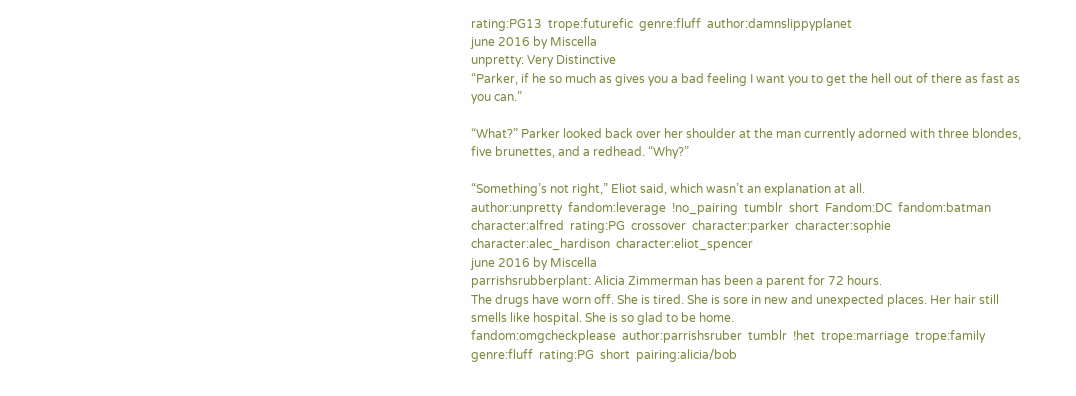rating:PG13  trope:futurefic  genre:fluff  author:damnslippyplanet
june 2016 by Miscella
unpretty: Very Distinctive
“Parker, if he so much as gives you a bad feeling I want you to get the hell out of there as fast as you can.”

“What?” Parker looked back over her shoulder at the man currently adorned with three blondes, five brunettes, and a redhead. “Why?”

“Something’s not right,” Eliot said, which wasn’t an explanation at all.
author:unpretty  fandom:leverage  !no_pairing  tumblr  short  Fandom:DC  fandom:batman  character:alfred  rating:PG  crossover  character:parker  character:sophie  character:alec_hardison  character:eliot_spencer
june 2016 by Miscella
parrishsrubberplant: Alicia Zimmerman has been a parent for 72 hours.
The drugs have worn off. She is tired. She is sore in new and unexpected places. Her hair still smells like hospital. She is so glad to be home.
fandom:omgcheckplease  author:parrishsruber  tumblr  !het  trope:marriage  trope:family  genre:fluff  rating:PG  short  pairing:alicia/bob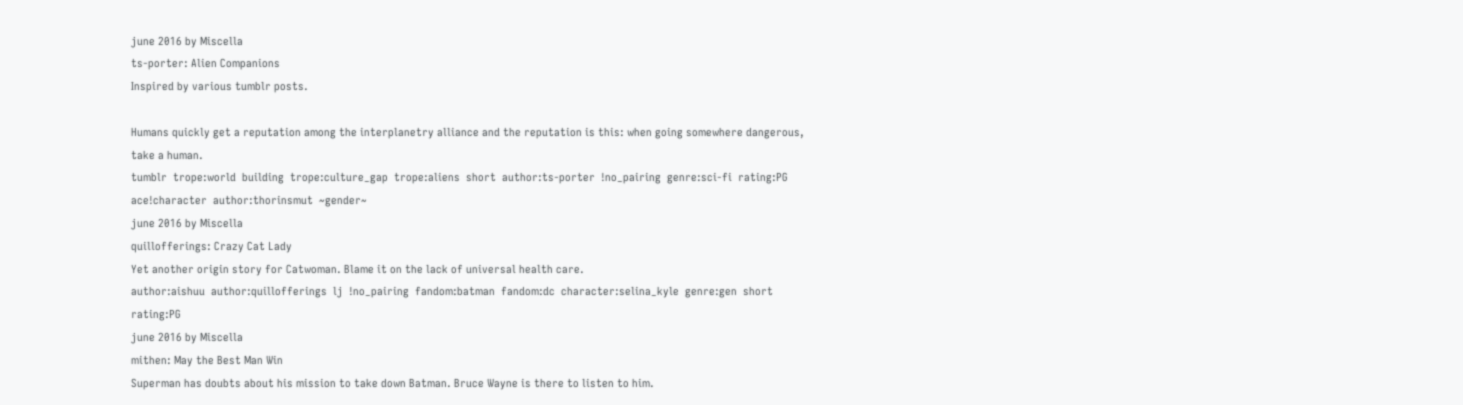june 2016 by Miscella
ts-porter: Alien Companions
Inspired by various tumblr posts.

Humans quickly get a reputation among the interplanetry alliance and the reputation is this: when going somewhere dangerous, take a human.
tumblr  trope:world  building  trope:culture_gap  trope:aliens  short  author:ts-porter  !no_pairing  genre:sci-fi  rating:PG  ace!character  author:thorinsmut  ~gender~
june 2016 by Miscella
quillofferings: Crazy Cat Lady
Yet another origin story for Catwoman. Blame it on the lack of universal health care.
author:aishuu  author:quillofferings  lj  !no_pairing  fandom:batman  fandom:dc  character:selina_kyle  genre:gen  short  rating:PG
june 2016 by Miscella
mithen: May the Best Man Win
Superman has doubts about his mission to take down Batman. Bruce Wayne is there to listen to him.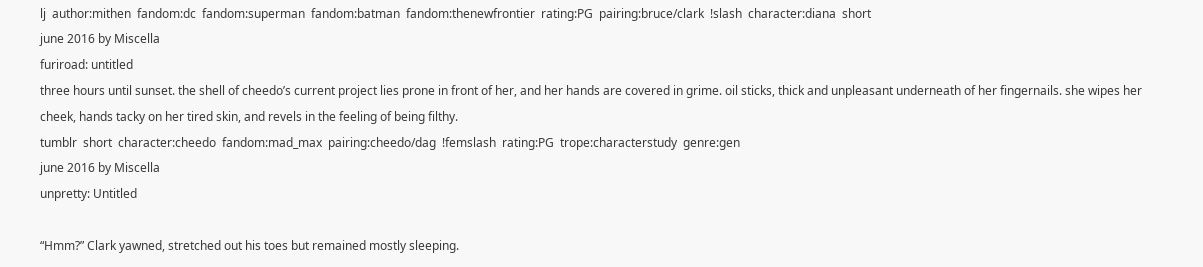lj  author:mithen  fandom:dc  fandom:superman  fandom:batman  fandom:thenewfrontier  rating:PG  pairing:bruce/clark  !slash  character:diana  short
june 2016 by Miscella
furiroad: untitled
three hours until sunset. the shell of cheedo’s current project lies prone in front of her, and her hands are covered in grime. oil sticks, thick and unpleasant underneath of her fingernails. she wipes her cheek, hands tacky on her tired skin, and revels in the feeling of being filthy.
tumblr  short  character:cheedo  fandom:mad_max  pairing:cheedo/dag  !femslash  rating:PG  trope:characterstudy  genre:gen
june 2016 by Miscella
unpretty: Untitled

“Hmm?” Clark yawned, stretched out his toes but remained mostly sleeping.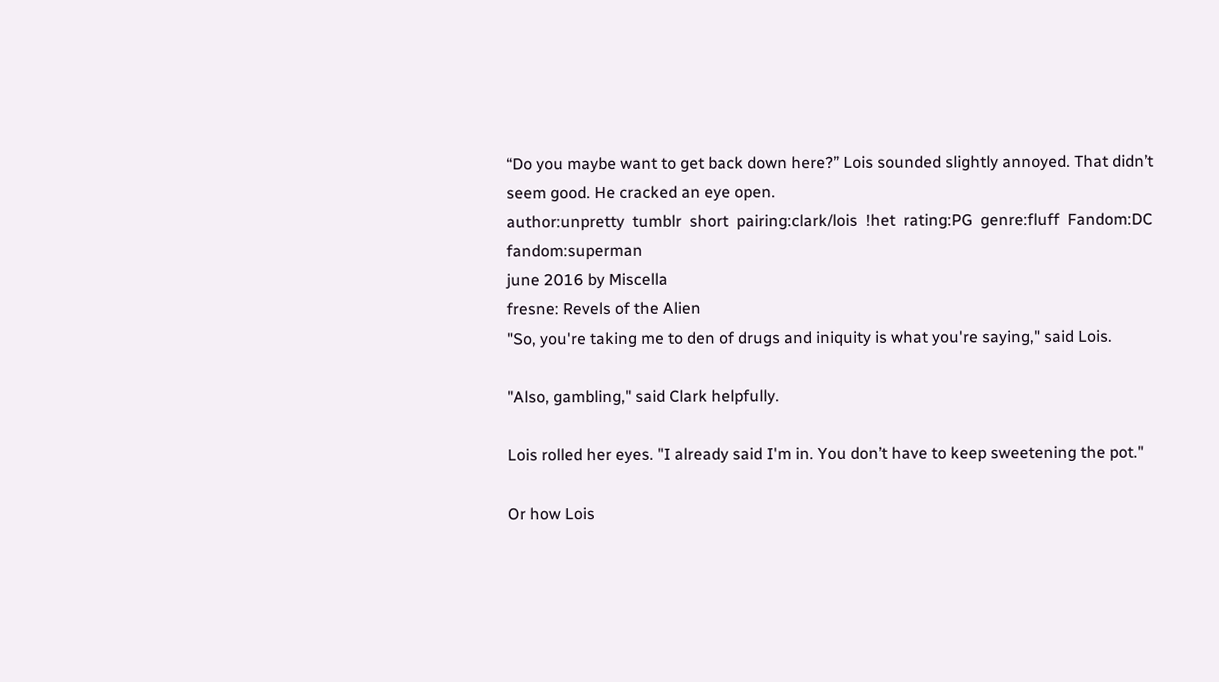“Do you maybe want to get back down here?” Lois sounded slightly annoyed. That didn’t seem good. He cracked an eye open.
author:unpretty  tumblr  short  pairing:clark/lois  !het  rating:PG  genre:fluff  Fandom:DC  fandom:superman
june 2016 by Miscella
fresne: Revels of the Alien
"So, you're taking me to den of drugs and iniquity is what you're saying," said Lois.

"Also, gambling," said Clark helpfully.

Lois rolled her eyes. "I already said I'm in. You don’t have to keep sweetening the pot."

Or how Lois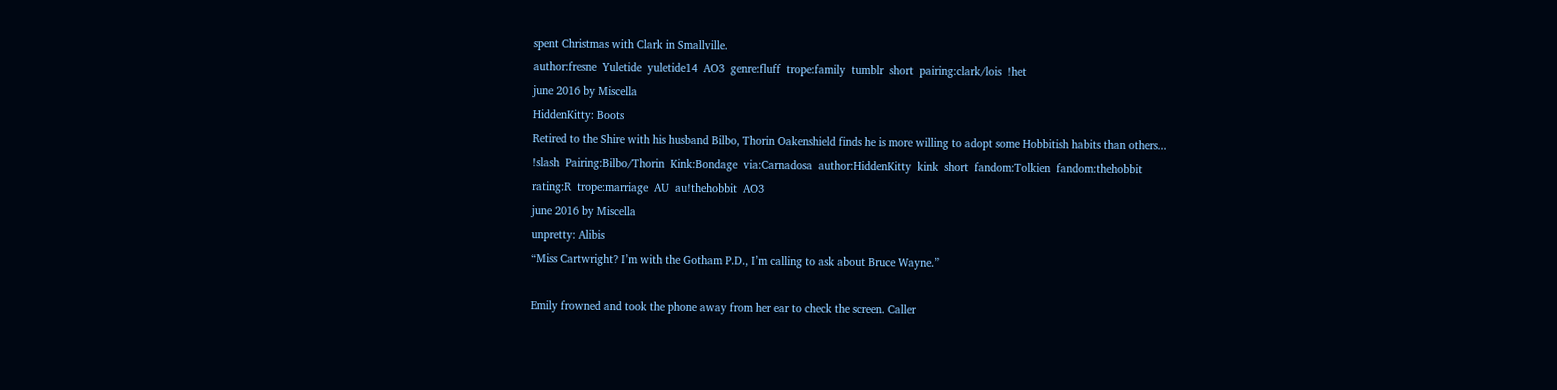spent Christmas with Clark in Smallville.
author:fresne  Yuletide  yuletide14  AO3  genre:fluff  trope:family  tumblr  short  pairing:clark/lois  !het
june 2016 by Miscella
HiddenKitty: Boots
Retired to the Shire with his husband Bilbo, Thorin Oakenshield finds he is more willing to adopt some Hobbitish habits than others...
!slash  Pairing:Bilbo/Thorin  Kink:Bondage  via:Carnadosa  author:HiddenKitty  kink  short  fandom:Tolkien  fandom:thehobbit  rating:R  trope:marriage  AU  au!thehobbit  AO3
june 2016 by Miscella
unpretty: Alibis
“Miss Cartwright? I’m with the Gotham P.D., I’m calling to ask about Bruce Wayne.”

Emily frowned and took the phone away from her ear to check the screen. Caller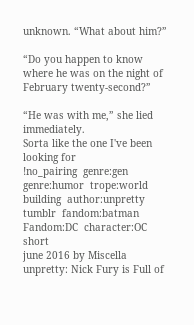unknown. “What about him?”

“Do you happen to know where he was on the night of February twenty-second?”

“He was with me,” she lied immediately.
Sorta like the one I've been looking for
!no_pairing  genre:gen  genre:humor  trope:world  building  author:unpretty  tumblr  fandom:batman  Fandom:DC  character:OC  short
june 2016 by Miscella
unpretty: Nick Fury is Full of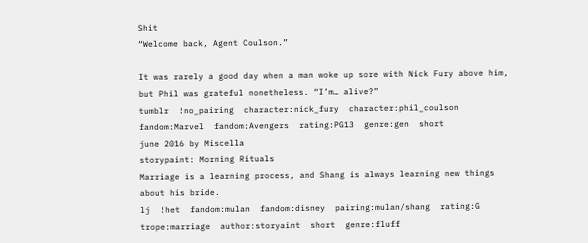Shit
“Welcome back, Agent Coulson.”

It was rarely a good day when a man woke up sore with Nick Fury above him, but Phil was grateful nonetheless. “I’m… alive?”
tumblr  !no_pairing  character:nick_fury  character:phil_coulson  fandom:Marvel  fandom:Avengers  rating:PG13  genre:gen  short
june 2016 by Miscella
storypaint: Morning Rituals
Marriage is a learning process, and Shang is always learning new things about his bride.
lj  !het  fandom:mulan  fandom:disney  pairing:mulan/shang  rating:G  trope:marriage  author:storyaint  short  genre:fluff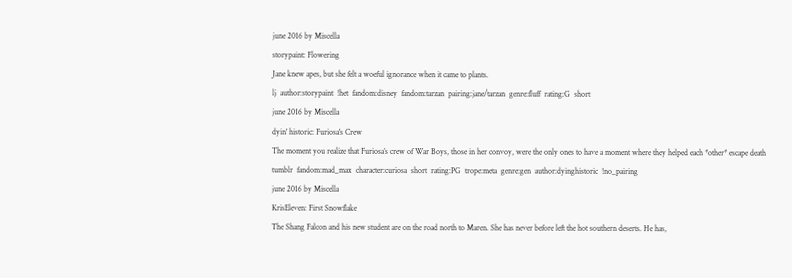june 2016 by Miscella
storypaint: Flowering
Jane knew apes, but she felt a woeful ignorance when it came to plants.
lj  author:storypaint  !het  fandom:disney  fandom:tarzan  pairing:jane/tarzan  genre:fluff  rating:G  short
june 2016 by Miscella
dyin' historic: Furiosa's Crew
The moment you realize that Furiosa’s crew of War Boys, those in her convoy, were the only ones to have a moment where they helped each *other* escape death
tumblr  fandom:mad_max  character:curiosa  short  rating:PG  trope:meta  genre:gen  author:dyinghistoric  !no_pairing
june 2016 by Miscella
KrisEleven: First Snowflake
The Shang Falcon and his new student are on the road north to Maren. She has never before left the hot southern deserts. He has,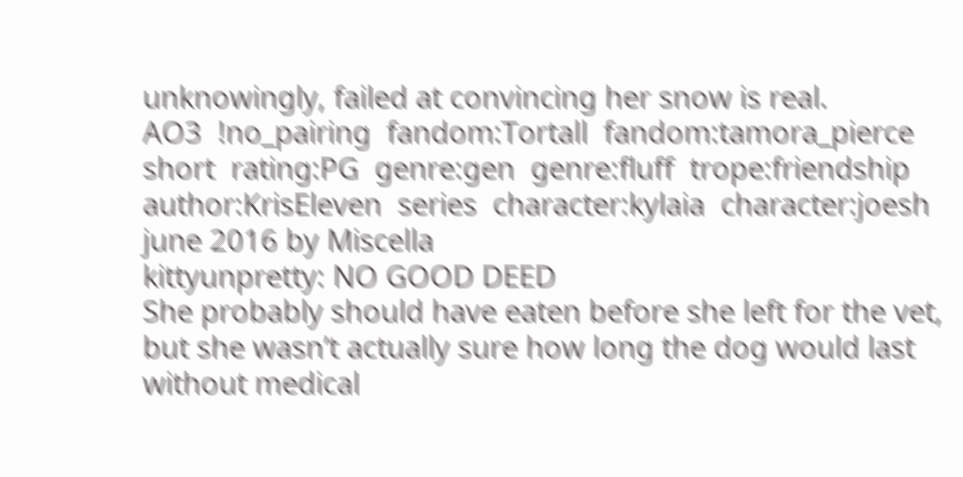unknowingly, failed at convincing her snow is real.
AO3  !no_pairing  fandom:Tortall  fandom:tamora_pierce  short  rating:PG  genre:gen  genre:fluff  trope:friendship  author:KrisEleven  series  character:kylaia  character:joesh
june 2016 by Miscella
kittyunpretty: NO GOOD DEED
She probably should have eaten before she left for the vet, but she wasn’t actually sure how long the dog would last without medical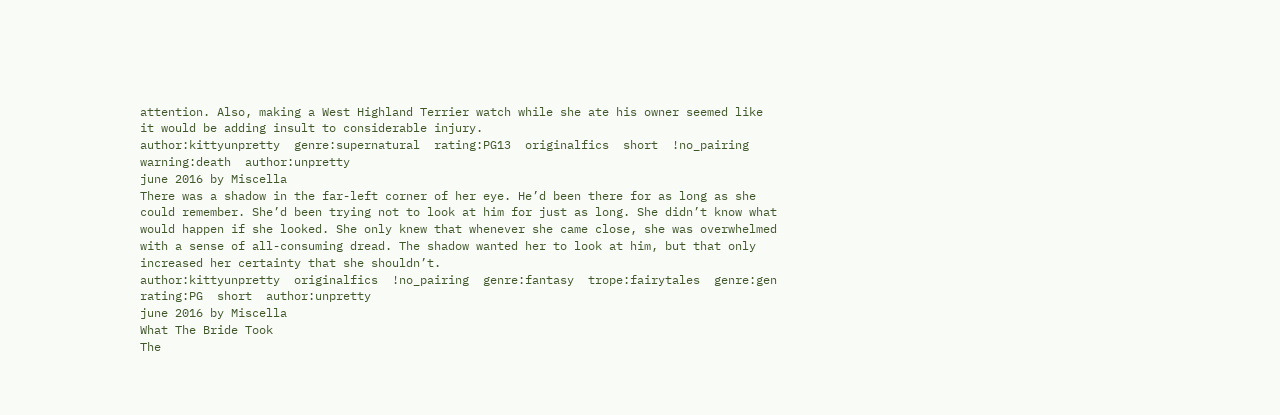attention. Also, making a West Highland Terrier watch while she ate his owner seemed like it would be adding insult to considerable injury.
author:kittyunpretty  genre:supernatural  rating:PG13  originalfics  short  !no_pairing  warning:death  author:unpretty
june 2016 by Miscella
There was a shadow in the far-left corner of her eye. He’d been there for as long as she could remember. She’d been trying not to look at him for just as long. She didn’t know what would happen if she looked. She only knew that whenever she came close, she was overwhelmed with a sense of all-consuming dread. The shadow wanted her to look at him, but that only increased her certainty that she shouldn’t.
author:kittyunpretty  originalfics  !no_pairing  genre:fantasy  trope:fairytales  genre:gen  rating:PG  short  author:unpretty
june 2016 by Miscella
What The Bride Took
The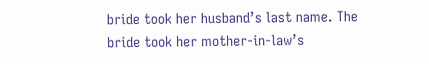bride took her husband’s last name. The bride took her mother-in-law’s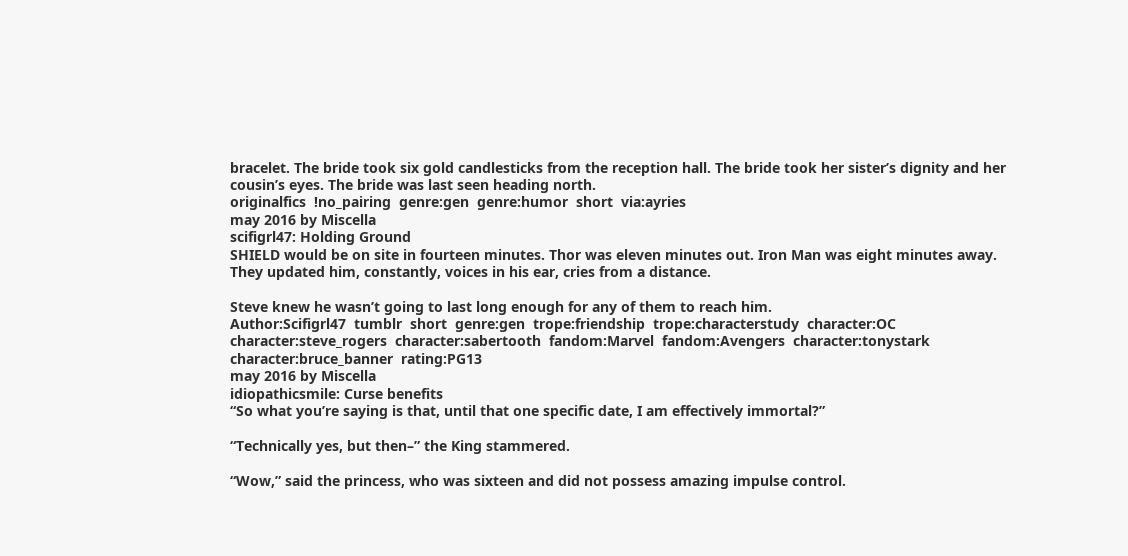bracelet. The bride took six gold candlesticks from the reception hall. The bride took her sister’s dignity and her cousin’s eyes. The bride was last seen heading north.
originalfics  !no_pairing  genre:gen  genre:humor  short  via:ayries
may 2016 by Miscella
scifigrl47: Holding Ground
SHIELD would be on site in fourteen minutes. Thor was eleven minutes out. Iron Man was eight minutes away. They updated him, constantly, voices in his ear, cries from a distance.

Steve knew he wasn’t going to last long enough for any of them to reach him.
Author:Scifigrl47  tumblr  short  genre:gen  trope:friendship  trope:characterstudy  character:OC  character:steve_rogers  character:sabertooth  fandom:Marvel  fandom:Avengers  character:tonystark  character:bruce_banner  rating:PG13
may 2016 by Miscella
idiopathicsmile: Curse benefits
“So what you’re saying is that, until that one specific date, I am effectively immortal?”

“Technically yes, but then–” the King stammered.

“Wow,” said the princess, who was sixteen and did not possess amazing impulse control.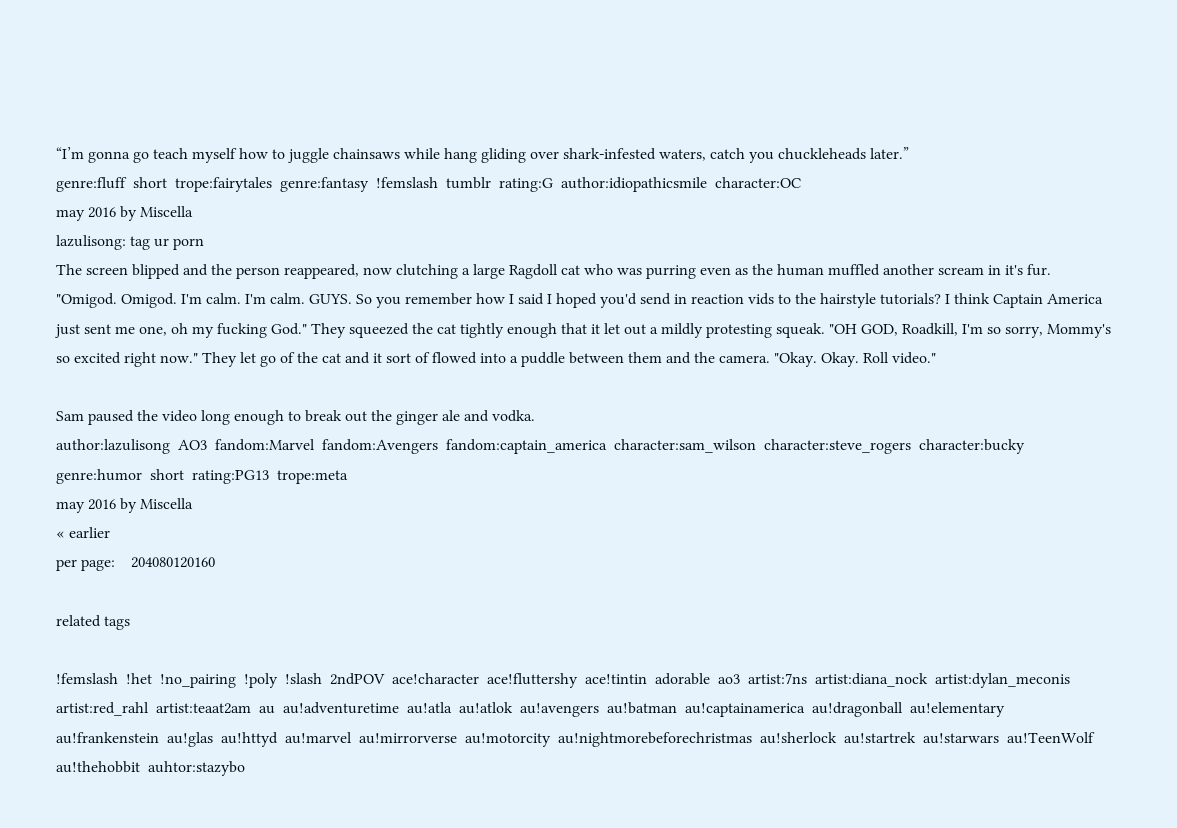“I’m gonna go teach myself how to juggle chainsaws while hang gliding over shark-infested waters, catch you chuckleheads later.”
genre:fluff  short  trope:fairytales  genre:fantasy  !femslash  tumblr  rating:G  author:idiopathicsmile  character:OC
may 2016 by Miscella
lazulisong: tag ur porn
The screen blipped and the person reappeared, now clutching a large Ragdoll cat who was purring even as the human muffled another scream in it's fur. "Omigod. Omigod. I'm calm. I'm calm. GUYS. So you remember how I said I hoped you'd send in reaction vids to the hairstyle tutorials? I think Captain America just sent me one, oh my fucking God." They squeezed the cat tightly enough that it let out a mildly protesting squeak. "OH GOD, Roadkill, I'm so sorry, Mommy's so excited right now." They let go of the cat and it sort of flowed into a puddle between them and the camera. "Okay. Okay. Roll video."

Sam paused the video long enough to break out the ginger ale and vodka.
author:lazulisong  AO3  fandom:Marvel  fandom:Avengers  fandom:captain_america  character:sam_wilson  character:steve_rogers  character:bucky  genre:humor  short  rating:PG13  trope:meta
may 2016 by Miscella
« earlier
per page:    204080120160

related tags

!femslash  !het  !no_pairing  !poly  !slash  2ndPOV  ace!character  ace!fluttershy  ace!tintin  adorable  ao3  artist:7ns  artist:diana_nock  artist:dylan_meconis  artist:red_rahl  artist:teaat2am  au  au!adventuretime  au!atla  au!atlok  au!avengers  au!batman  au!captainamerica  au!dragonball  au!elementary  au!frankenstein  au!glas  au!httyd  au!marvel  au!mirrorverse  au!motorcity  au!nightmorebeforechristmas  au!sherlock  au!startrek  au!starwars  au!TeenWolf  au!thehobbit  auhtor:stazybo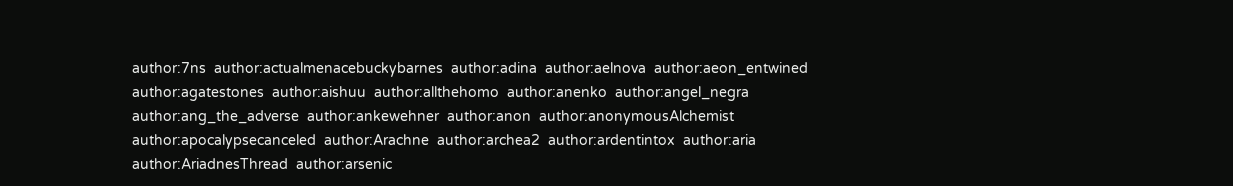author:7ns  author:actualmenacebuckybarnes  author:adina  author:aelnova  author:aeon_entwined  author:agatestones  author:aishuu  author:allthehomo  author:anenko  author:angel_negra  author:ang_the_adverse  author:ankewehner  author:anon  author:anonymousAlchemist  author:apocalypsecanceled  author:Arachne  author:archea2  author:ardentintox  author:aria  author:AriadnesThread  author:arsenic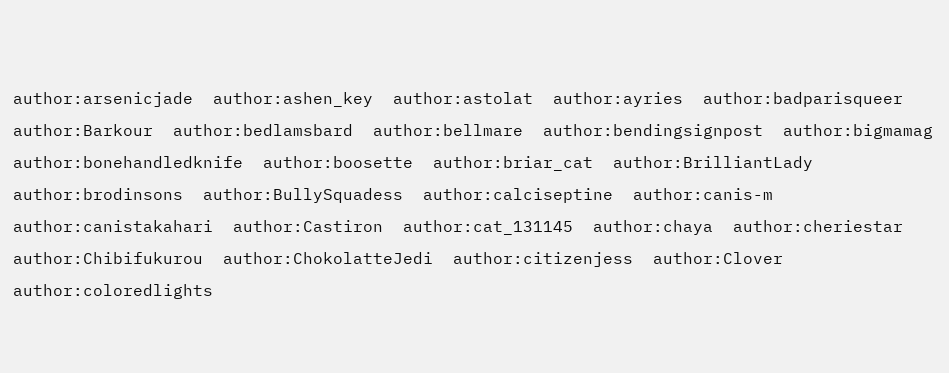author:arsenicjade  author:ashen_key  author:astolat  author:ayries  author:badparisqueer  author:Barkour  author:bedlamsbard  author:bellmare  author:bendingsignpost  author:bigmamag  author:bonehandledknife  author:boosette  author:briar_cat  author:BrilliantLady  author:brodinsons  author:BullySquadess  author:calciseptine  author:canis-m  author:canistakahari  author:Castiron  author:cat_131145  author:chaya  author:cheriestar  author:Chibifukurou  author:ChokolatteJedi  author:citizenjess  author:Clover  author:coloredlights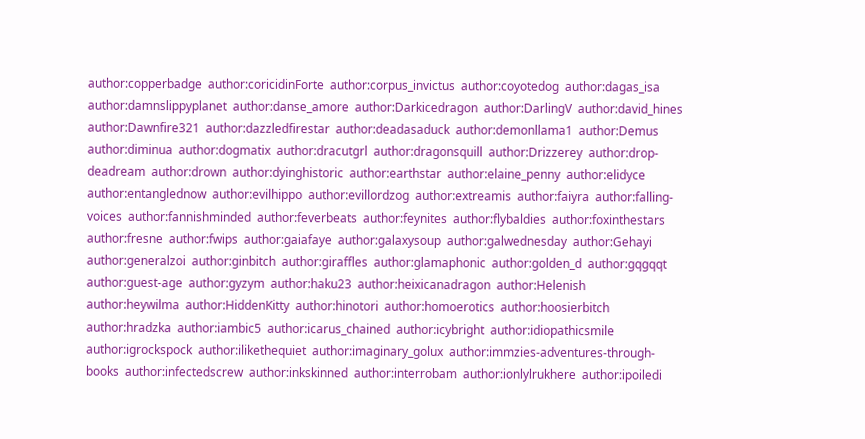author:copperbadge  author:coricidinForte  author:corpus_invictus  author:coyotedog  author:dagas_isa  author:damnslippyplanet  author:danse_amore  author:Darkicedragon  author:DarlingV  author:david_hines  author:Dawnfire321  author:dazzledfirestar  author:deadasaduck  author:demonllama1  author:Demus  author:diminua  author:dogmatix  author:dracutgrl  author:dragonsquill  author:Drizzerey  author:drop-deadream  author:drown  author:dyinghistoric  author:earthstar  author:elaine_penny  author:elidyce  author:entanglednow  author:evilhippo  author:evillordzog  author:extreamis  author:faiyra  author:falling-voices  author:fannishminded  author:feverbeats  author:feynites  author:flybaldies  author:foxinthestars  author:fresne  author:fwips  author:gaiafaye  author:galaxysoup  author:galwednesday  author:Gehayi  author:generalzoi  author:ginbitch  author:giraffles  author:glamaphonic  author:golden_d  author:gqgqqt  author:guest-age  author:gyzym  author:haku23  author:heixicanadragon  author:Helenish  author:heywilma  author:HiddenKitty  author:hinotori  author:homoerotics  author:hoosierbitch  author:hradzka  author:iambic5  author:icarus_chained  author:icybright  author:idiopathicsmile  author:igrockspock  author:ilikethequiet  author:imaginary_golux  author:immzies-adventures-through-books  author:infectedscrew  author:inkskinned  author:interrobam  author:ionlylrukhere  author:ipoiledi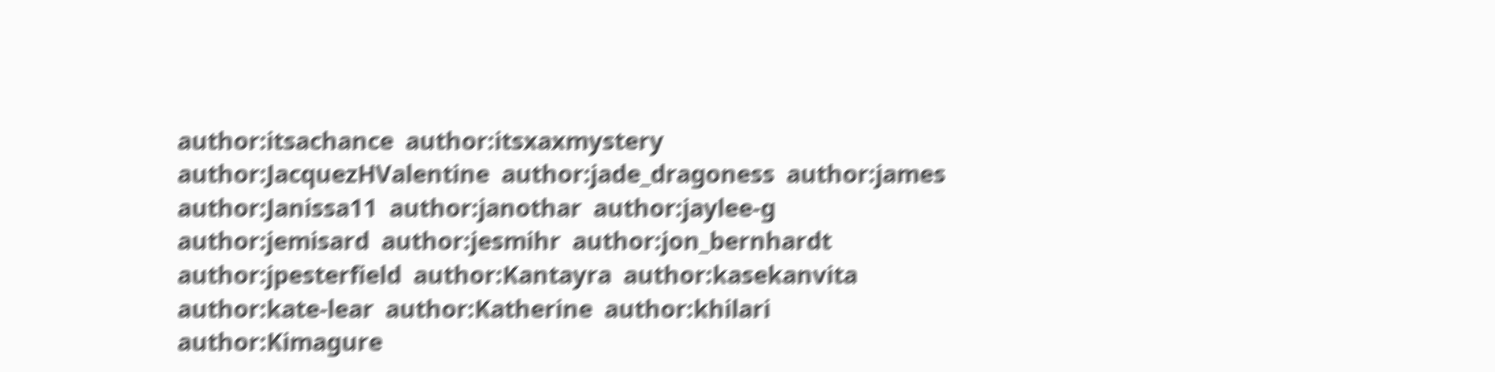author:itsachance  author:itsxaxmystery  author:JacquezHValentine  author:jade_dragoness  author:james  author:Janissa11  author:janothar  author:jaylee-g  author:jemisard  author:jesmihr  author:jon_bernhardt  author:jpesterfield  author:Kantayra  author:kasekanvita  author:kate-lear  author:Katherine  author:khilari  author:Kimagure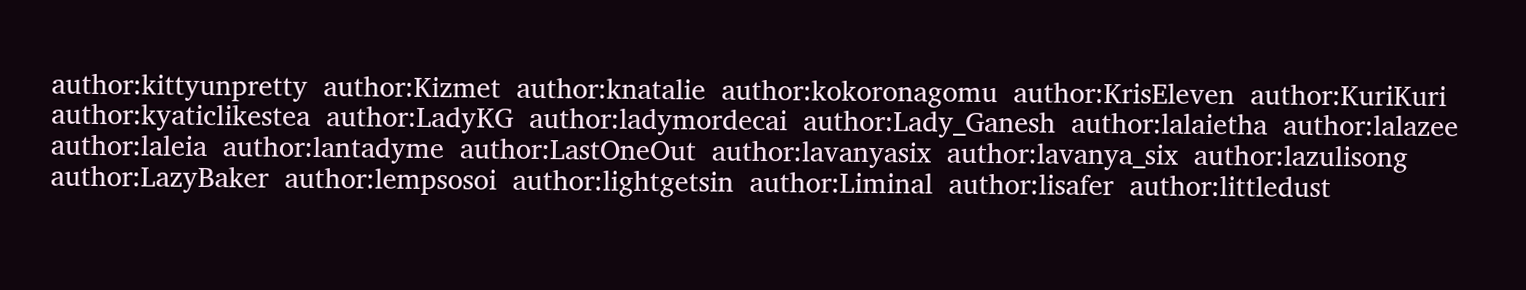author:kittyunpretty  author:Kizmet  author:knatalie  author:kokoronagomu  author:KrisEleven  author:KuriKuri  author:kyaticlikestea  author:LadyKG  author:ladymordecai  author:Lady_Ganesh  author:lalaietha  author:lalazee  author:laleia  author:lantadyme  author:LastOneOut  author:lavanyasix  author:lavanya_six  author:lazulisong  author:LazyBaker  author:lempsosoi  author:lightgetsin  author:Liminal  author:lisafer  author:littledust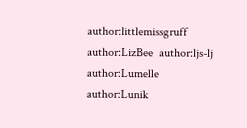author:littlemissgruff  author:LizBee  author:ljs-lj  author:Lumelle  author:Lunik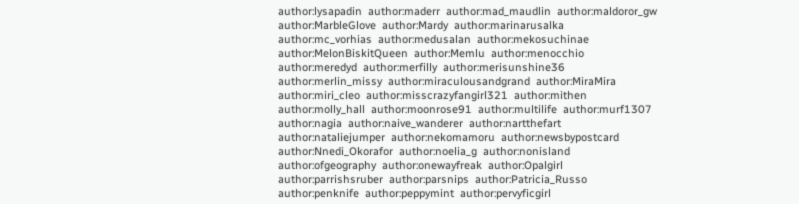author:lysapadin  author:maderr  author:mad_maudlin  author:maldoror_gw  author:MarbleGlove  author:Mardy  author:marinarusalka  author:mc_vorhias  author:medusalan  author:mekosuchinae  author:MelonBiskitQueen  author:Memlu  author:menocchio  author:meredyd  author:merfilly  author:merisunshine36  author:merlin_missy  author:miraculousandgrand  author:MiraMira  author:miri_cleo  author:misscrazyfangirl321  author:mithen  author:molly_hall  author:moonrose91  author:multilife  author:murf1307  author:nagia  author:naive_wanderer  author:nartthefart  author:nataliejumper  author:nekomamoru  author:newsbypostcard  author:Nnedi_Okorafor  author:noelia_g  author:nonisland  author:ofgeography  author:onewayfreak  author:Opalgirl  author:parrishsruber  author:parsnips  author:Patricia_Russo  author:penknife  author:peppymint  author:pervyficgirl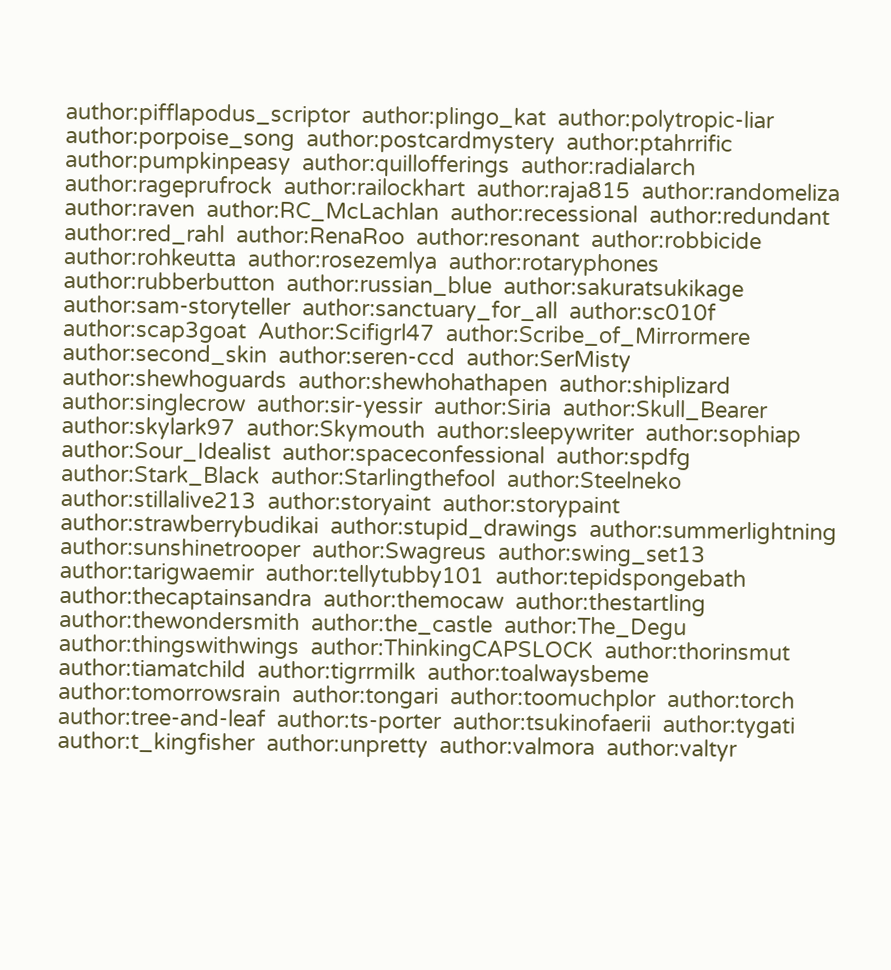author:pifflapodus_scriptor  author:plingo_kat  author:polytropic-liar  author:porpoise_song  author:postcardmystery  author:ptahrrific  author:pumpkinpeasy  author:quillofferings  author:radialarch  author:rageprufrock  author:railockhart  author:raja815  author:randomeliza  author:raven  author:RC_McLachlan  author:recessional  author:redundant  author:red_rahl  author:RenaRoo  author:resonant  author:robbicide  author:rohkeutta  author:rosezemlya  author:rotaryphones  author:rubberbutton  author:russian_blue  author:sakuratsukikage  author:sam-storyteller  author:sanctuary_for_all  author:sc010f  author:scap3goat  Author:Scifigrl47  author:Scribe_of_Mirrormere  author:second_skin  author:seren-ccd  author:SerMisty  author:shewhoguards  author:shewhohathapen  author:shiplizard  author:singlecrow  author:sir-yessir  author:Siria  author:Skull_Bearer  author:skylark97  author:Skymouth  author:sleepywriter  author:sophiap  author:Sour_Idealist  author:spaceconfessional  author:spdfg  author:Stark_Black  author:Starlingthefool  author:Steelneko  author:stillalive213  author:storyaint  author:storypaint  author:strawberrybudikai  author:stupid_drawings  author:summerlightning  author:sunshinetrooper  author:Swagreus  author:swing_set13  author:tarigwaemir  author:tellytubby101  author:tepidspongebath  author:thecaptainsandra  author:themocaw  author:thestartling  author:thewondersmith  author:the_castle  author:The_Degu  author:thingswithwings  author:ThinkingCAPSLOCK  author:thorinsmut  author:tiamatchild  author:tigrrmilk  author:toalwaysbeme  author:tomorrowsrain  author:tongari  author:toomuchplor  author:torch  author:tree-and-leaf  author:ts-porter  author:tsukinofaerii  author:tygati  author:t_kingfisher  author:unpretty  author:valmora  author:valtyr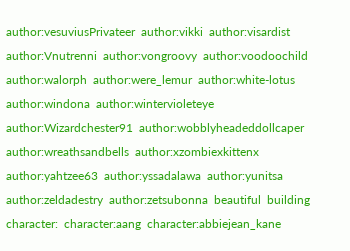author:vesuviusPrivateer  author:vikki  author:visardist  author:Vnutrenni  author:vongroovy  author:voodoochild  author:walorph  author:were_lemur  author:white-lotus  author:windona  author:wintervioleteye  author:Wizardchester91  author:wobblyheadeddollcaper  author:wreathsandbells  author:xzombiexkittenx  author:yahtzee63  author:yssadalawa  author:yunitsa  author:zeldadestry  author:zetsubonna  beautiful  building  character:  character:aang  character:abbiejean_kane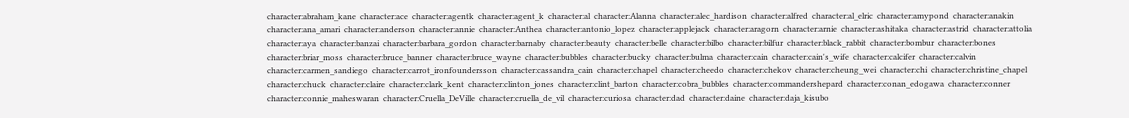character:abraham_kane  character:ace  character:agentk  character:agent_k  character:al  character:Alanna  character:alec_hardison  character:alfred  character:al_elric  character:amypond  character:anakin  character:ana_amari  character:anderson  character:annie  character:Anthea  character:antonio_lopez  character:applejack  character:aragorn  character:arnie  character:ashitaka  character:astrid  character:attolia  character:aya  character:banzai  character:barbara_gordon  character:barnaby  character:beauty  character:belle  character:bilbo  character:bilfur  character:black_rabbit  character:bombur  character:bones  character:briar_moss  character:bruce_banner  character:bruce_wayne  character:bubbles  character:bucky  character:bulma  character:cain  character:cain's_wife  character:calcifer  character:calvin  character:carmen_sandiego  character:carrot_ironfoundersson  character:cassandra_cain  character:chapel  character:cheedo  character:chekov  character:cheung_wei  character:chi  character:christine_chapel  character:chuck  character:claire  character:clark_kent  character:clinton_jones  character:clint_barton  character:cobra_bubbles  character:commandershepard  character:conan_edogawa  character:conner  character:connie_maheswaran  character:Cruella_DeVille  character:cruella_de_vil  character:curiosa  character:dad  character:daine  character:daja_kisubo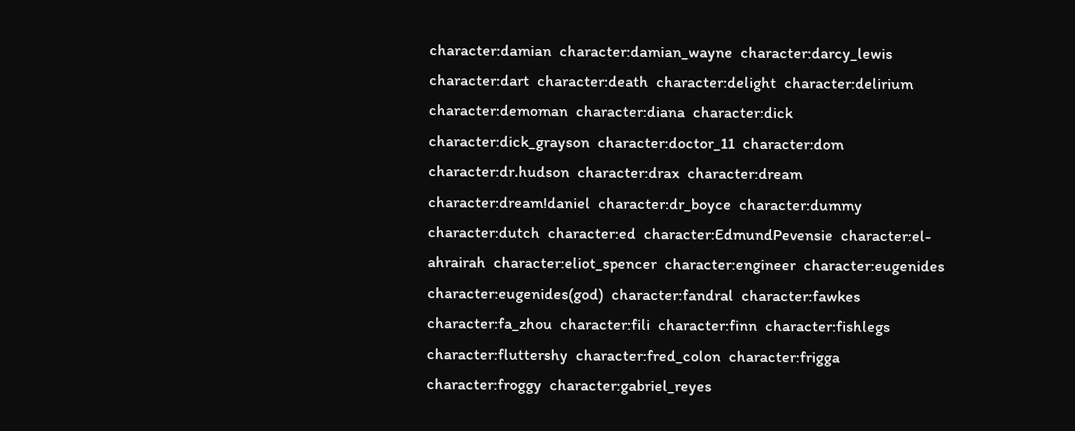character:damian  character:damian_wayne  character:darcy_lewis  character:dart  character:death  character:delight  character:delirium  character:demoman  character:diana  character:dick  character:dick_grayson  character:doctor_11  character:dom  character:dr.hudson  character:drax  character:dream  character:dream!daniel  character:dr_boyce  character:dummy  character:dutch  character:ed  character:EdmundPevensie  character:el-ahrairah  character:eliot_spencer  character:engineer  character:eugenides  character:eugenides(god)  character:fandral  character:fawkes  character:fa_zhou  character:fili  character:finn  character:fishlegs  character:fluttershy  character:fred_colon  character:frigga  character:froggy  character:gabriel_reyes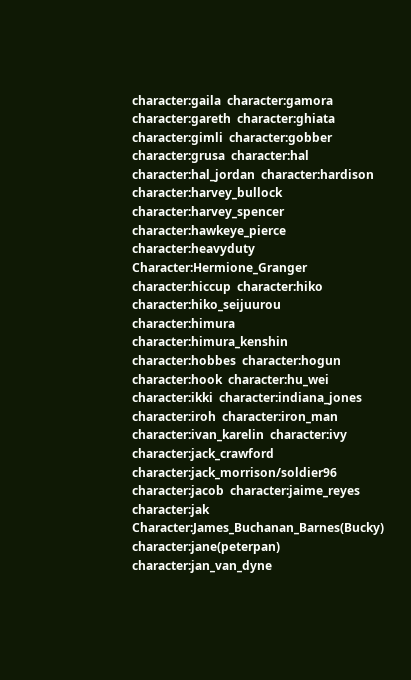character:gaila  character:gamora  character:gareth  character:ghiata  character:gimli  character:gobber  character:grusa  character:hal  character:hal_jordan  character:hardison  character:harvey_bullock  character:harvey_spencer  character:hawkeye_pierce  character:heavyduty  Character:Hermione_Granger  character:hiccup  character:hiko  character:hiko_seijuurou  character:himura  character:himura_kenshin  character:hobbes  character:hogun  character:hook  character:hu_wei  character:ikki  character:indiana_jones  character:iroh  character:iron_man  character:ivan_karelin  character:ivy  character:jack_crawford  character:jack_morrison/soldier96  character:jacob  character:jaime_reyes  character:jak  Character:James_Buchanan_Barnes(Bucky)  character:jane(peterpan)  character:jan_van_dyne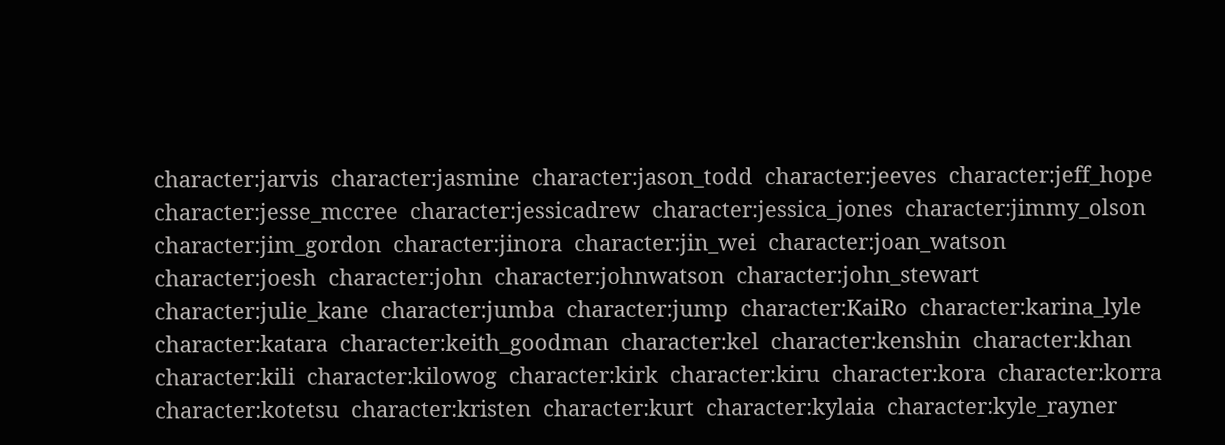character:jarvis  character:jasmine  character:jason_todd  character:jeeves  character:jeff_hope  character:jesse_mccree  character:jessicadrew  character:jessica_jones  character:jimmy_olson  character:jim_gordon  character:jinora  character:jin_wei  character:joan_watson  character:joesh  character:john  character:johnwatson  character:john_stewart  character:julie_kane  character:jumba  character:jump  character:KaiRo  character:karina_lyle  character:katara  character:keith_goodman  character:kel  character:kenshin  character:khan  character:kili  character:kilowog  character:kirk  character:kiru  character:kora  character:korra  character:kotetsu  character:kristen  character:kurt  character:kylaia  character:kyle_rayner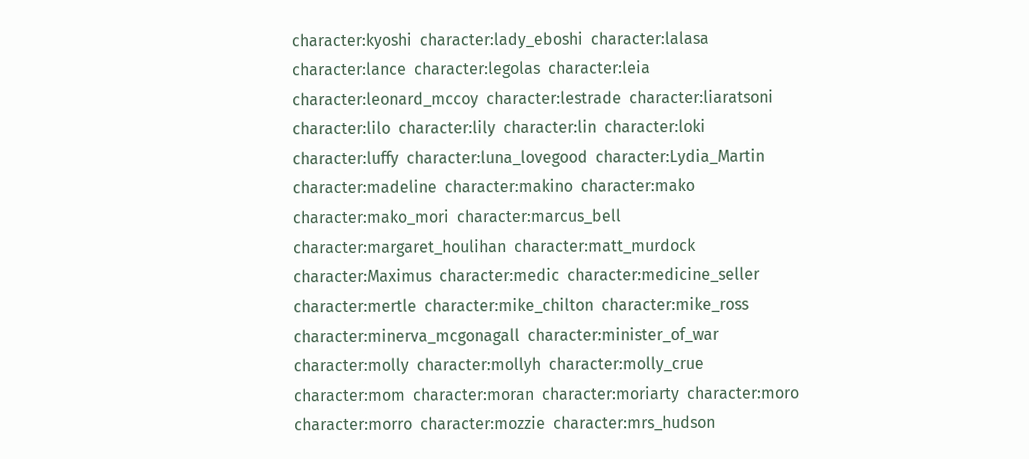character:kyoshi  character:lady_eboshi  character:lalasa  character:lance  character:legolas  character:leia  character:leonard_mccoy  character:lestrade  character:liaratsoni  character:lilo  character:lily  character:lin  character:loki  character:luffy  character:luna_lovegood  character:Lydia_Martin  character:madeline  character:makino  character:mako  character:mako_mori  character:marcus_bell  character:margaret_houlihan  character:matt_murdock  character:Maximus  character:medic  character:medicine_seller  character:mertle  character:mike_chilton  character:mike_ross  character:minerva_mcgonagall  character:minister_of_war  character:molly  character:mollyh  character:molly_crue  character:mom  character:moran  character:moriarty  character:moro  character:morro  character:mozzie  character:mrs_hudson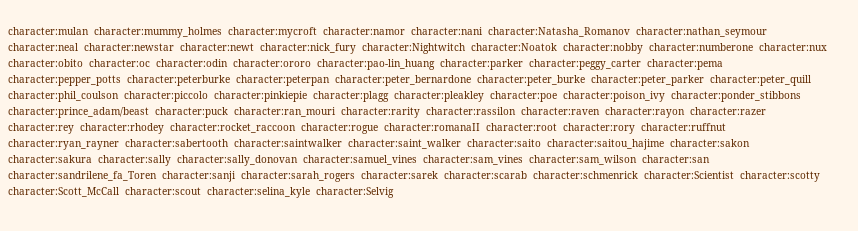character:mulan  character:mummy_holmes  character:mycroft  character:namor  character:nani  character:Natasha_Romanov  character:nathan_seymour  character:neal  character:newstar  character:newt  character:nick_fury  character:Nightwitch  character:Noatok  character:nobby  character:numberone  character:nux  character:obito  character:oc  character:odin  character:ororo  character:pao-lin_huang  character:parker  character:peggy_carter  character:pema  character:pepper_potts  character:peterburke  character:peterpan  character:peter_bernardone  character:peter_burke  character:peter_parker  character:peter_quill  character:phil_coulson  character:piccolo  character:pinkiepie  character:plagg  character:pleakley  character:poe  character:poison_ivy  character:ponder_stibbons  character:prince_adam/beast  character:puck  character:ran_mouri  character:rarity  character:rassilon  character:raven  character:rayon  character:razer  character:rey  character:rhodey  character:rocket_raccoon  character:rogue  character:romanaII  character:root  character:rory  character:ruffnut  character:ryan_rayner  character:sabertooth  character:saintwalker  character:saint_walker  character:saito  character:saitou_hajime  character:sakon  character:sakura  character:sally  character:sally_donovan  character:samuel_vines  character:sam_vines  character:sam_wilson  character:san  character:sandrilene_fa_Toren  character:sanji  character:sarah_rogers  character:sarek  character:scarab  character:schmenrick  character:Scientist  character:scotty  character:Scott_McCall  character:scout  character:selina_kyle  character:Selvig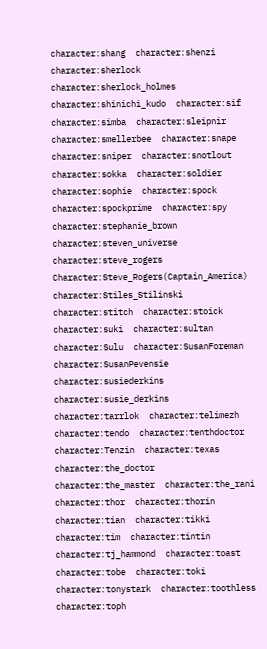character:shang  character:shenzi  character:sherlock  character:sherlock_holmes  character:shinichi_kudo  character:sif  character:simba  character:sleipnir  character:smellerbee  character:snape  character:sniper  character:snotlout  character:sokka  character:soldier  character:sophie  character:spock  character:spockprime  character:spy  character:stephanie_brown  character:steven_universe  character:steve_rogers  Character:Steve_Rogers(Captain_America)  character:Stiles_Stilinski  character:stitch  character:stoick  character:suki  character:sultan  character:Sulu  character:SusanForeman  character:SusanPevensie  character:susiederkins  character:susie_derkins  character:tarrlok  character:telimezh  character:tendo  character:tenthdoctor  character:Tenzin  character:texas  character:the_doctor  character:the_master  character:the_rani  character:thor  character:thorin  character:tian  character:tikki  character:tim  character:tintin  character:tj_hammond  character:toast  character:tobe  character:toki  character:tonystark  character:toothless  character:toph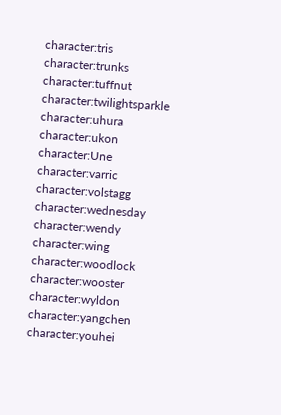character:tris  character:trunks  character:tuffnut  character:twilightsparkle  character:uhura  character:ukon  character:Une  character:varric  character:volstagg  character:wednesday  character:wendy  character:wing  character:woodlock  character:wooster  character:wyldon  character:yangchen  character:youhei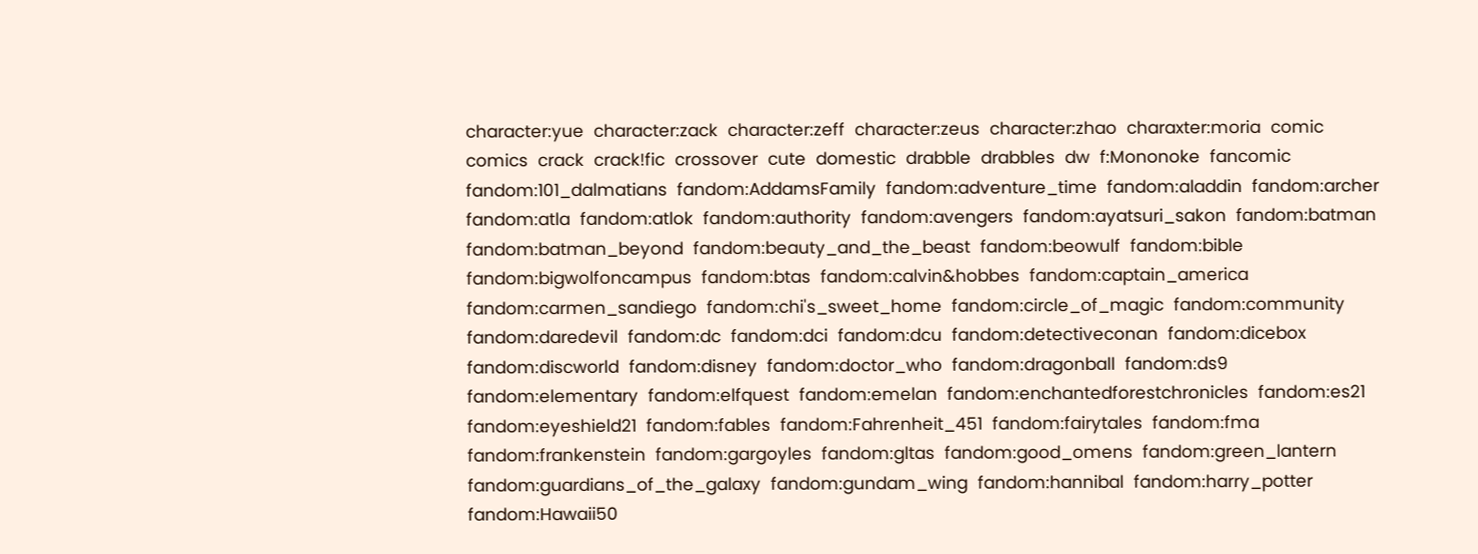character:yue  character:zack  character:zeff  character:zeus  character:zhao  charaxter:moria  comic  comics  crack  crack!fic  crossover  cute  domestic  drabble  drabbles  dw  f:Mononoke  fancomic  fandom:101_dalmatians  fandom:AddamsFamily  fandom:adventure_time  fandom:aladdin  fandom:archer  fandom:atla  fandom:atlok  fandom:authority  fandom:avengers  fandom:ayatsuri_sakon  fandom:batman  fandom:batman_beyond  fandom:beauty_and_the_beast  fandom:beowulf  fandom:bible  fandom:bigwolfoncampus  fandom:btas  fandom:calvin&hobbes  fandom:captain_america  fandom:carmen_sandiego  fandom:chi's_sweet_home  fandom:circle_of_magic  fandom:community  fandom:daredevil  fandom:dc  fandom:dci  fandom:dcu  fandom:detectiveconan  fandom:dicebox  fandom:discworld  fandom:disney  fandom:doctor_who  fandom:dragonball  fandom:ds9  fandom:elementary  fandom:elfquest  fandom:emelan  fandom:enchantedforestchronicles  fandom:es21  fandom:eyeshield21  fandom:fables  fandom:Fahrenheit_451  fandom:fairytales  fandom:fma  fandom:frankenstein  fandom:gargoyles  fandom:gltas  fandom:good_omens  fandom:green_lantern  fandom:guardians_of_the_galaxy  fandom:gundam_wing  fandom:hannibal  fandom:harry_potter  fandom:Hawaii50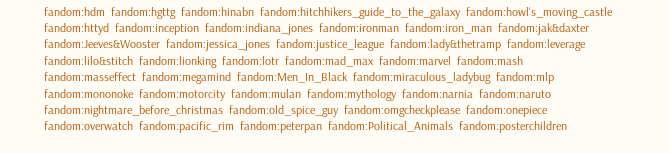fandom:hdm  fandom:hgttg  fandom:hinabn  fandom:hitchhikers_guide_to_the_galaxy  fandom:howl's_moving_castle  fandom:httyd  fandom:inception  fandom:indiana_jones  fandom:ironman  fandom:iron_man  fandom:jak&daxter  fandom:Jeeves&Wooster  fandom:jessica_jones  fandom:justice_league  fandom:lady&thetramp  fandom:leverage  fandom:lilo&stitch  fandom:lionking  fandom:lotr  fandom:mad_max  fandom:marvel  fandom:mash  fandom:masseffect  fandom:megamind  fandom:Men_In_Black  fandom:miraculous_ladybug  fandom:mlp  fandom:mononoke  fandom:motorcity  fandom:mulan  fandom:mythology  fandom:narnia  fandom:naruto  fandom:nightmare_before_christmas  fandom:old_spice_guy  fandom:omgcheckplease  fandom:onepiece  fandom:overwatch  fandom:pacific_rim  fandom:peterpan  fandom:Political_Animals  fandom:posterchildren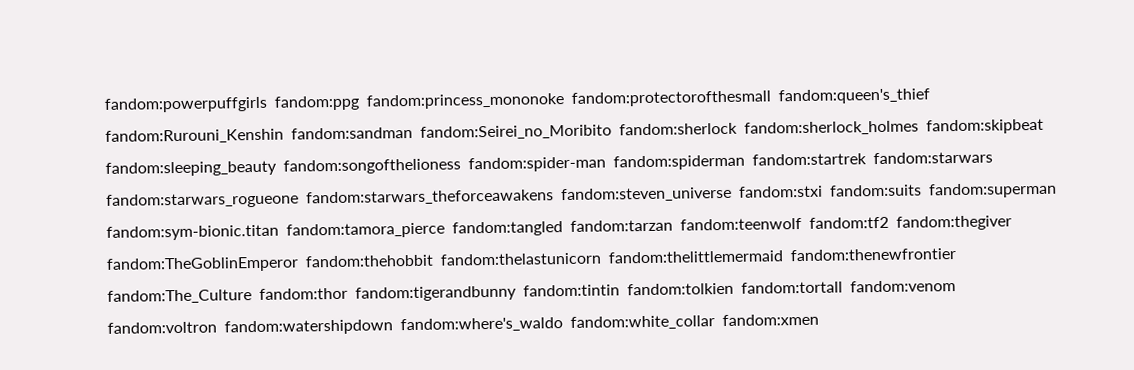fandom:powerpuffgirls  fandom:ppg  fandom:princess_mononoke  fandom:protectorofthesmall  fandom:queen's_thief  fandom:Rurouni_Kenshin  fandom:sandman  fandom:Seirei_no_Moribito  fandom:sherlock  fandom:sherlock_holmes  fandom:skipbeat  fandom:sleeping_beauty  fandom:songofthelioness  fandom:spider-man  fandom:spiderman  fandom:startrek  fandom:starwars  fandom:starwars_rogueone  fandom:starwars_theforceawakens  fandom:steven_universe  fandom:stxi  fandom:suits  fandom:superman  fandom:sym-bionic.titan  fandom:tamora_pierce  fandom:tangled  fandom:tarzan  fandom:teenwolf  fandom:tf2  fandom:thegiver  fandom:TheGoblinEmperor  fandom:thehobbit  fandom:thelastunicorn  fandom:thelittlemermaid  fandom:thenewfrontier  fandom:The_Culture  fandom:thor  fandom:tigerandbunny  fandom:tintin  fandom:tolkien  fandom:tortall  fandom:venom  fandom:voltron  fandom:watershipdown  fandom:where's_waldo  fandom:white_collar  fandom:xmen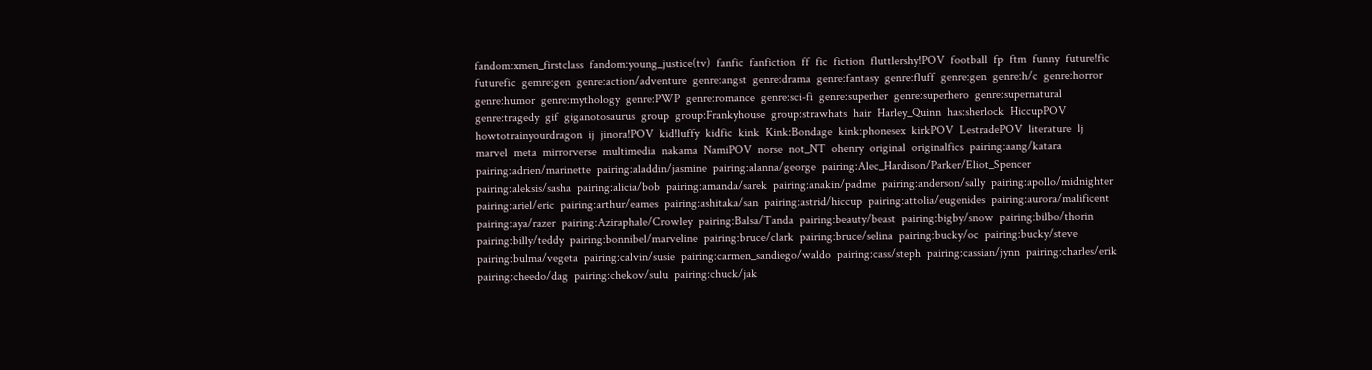fandom:xmen_firstclass  fandom:young_justice(tv)  fanfic  fanfiction  ff  fic  fiction  fluttlershy!POV  football  fp  ftm  funny  future!fic  futurefic  gemre:gen  genre:action/adventure  genre:angst  genre:drama  genre:fantasy  genre:fluff  genre:gen  genre:h/c  genre:horror  genre:humor  genre:mythology  genre:PWP  genre:romance  genre:sci-fi  genre:superher  genre:superhero  genre:supernatural  genre:tragedy  gif  giganotosaurus  group  group:Frankyhouse  group:strawhats  hair  Harley_Quinn  has:sherlock  HiccupPOV  howtotrainyourdragon  ij  jinora!POV  kid!luffy  kidfic  kink  Kink:Bondage  kink:phonesex  kirkPOV  LestradePOV  literature  lj  marvel  meta  mirrorverse  multimedia  nakama  NamiPOV  norse  not_NT  ohenry  original  originalfics  pairing:aang/katara  pairing:adrien/marinette  pairing:aladdin/jasmine  pairing:alanna/george  pairing:Alec_Hardison/Parker/Eliot_Spencer  pairing:aleksis/sasha  pairing:alicia/bob  pairing:amanda/sarek  pairing:anakin/padme  pairing:anderson/sally  pairing:apollo/midnighter  pairing:ariel/eric  pairing:arthur/eames  pairing:ashitaka/san  pairing:astrid/hiccup  pairing:attolia/eugenides  pairing:aurora/malificent  pairing:aya/razer  pairing:Aziraphale/Crowley  pairing:Balsa/Tanda  pairing:beauty/beast  pairing:bigby/snow  pairing:bilbo/thorin  pairing:billy/teddy  pairing:bonnibel/marveline  pairing:bruce/clark  pairing:bruce/selina  pairing:bucky/oc  pairing:bucky/steve  pairing:bulma/vegeta  pairing:calvin/susie  pairing:carmen_sandiego/waldo  pairing:cass/steph  pairing:cassian/jynn  pairing:charles/erik  pairing:cheedo/dag  pairing:chekov/sulu  pairing:chuck/jak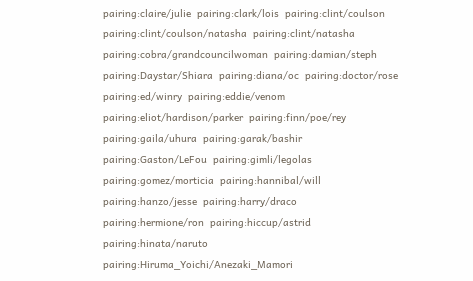pairing:claire/julie  pairing:clark/lois  pairing:clint/coulson  pairing:clint/coulson/natasha  pairing:clint/natasha  pairing:cobra/grandcouncilwoman  pairing:damian/steph  pairing:Daystar/Shiara  pairing:diana/oc  pairing:doctor/rose  pairing:ed/winry  pairing:eddie/venom  pairing:eliot/hardison/parker  pairing:finn/poe/rey  pairing:gaila/uhura  pairing:garak/bashir  pairing:Gaston/LeFou  pairing:gimli/legolas  pairing:gomez/morticia  pairing:hannibal/will  pairing:hanzo/jesse  pairing:harry/draco  pairing:hermione/ron  pairing:hiccup/astrid  pairing:hinata/naruto  pairing:Hiruma_Yoichi/Anezaki_Mamori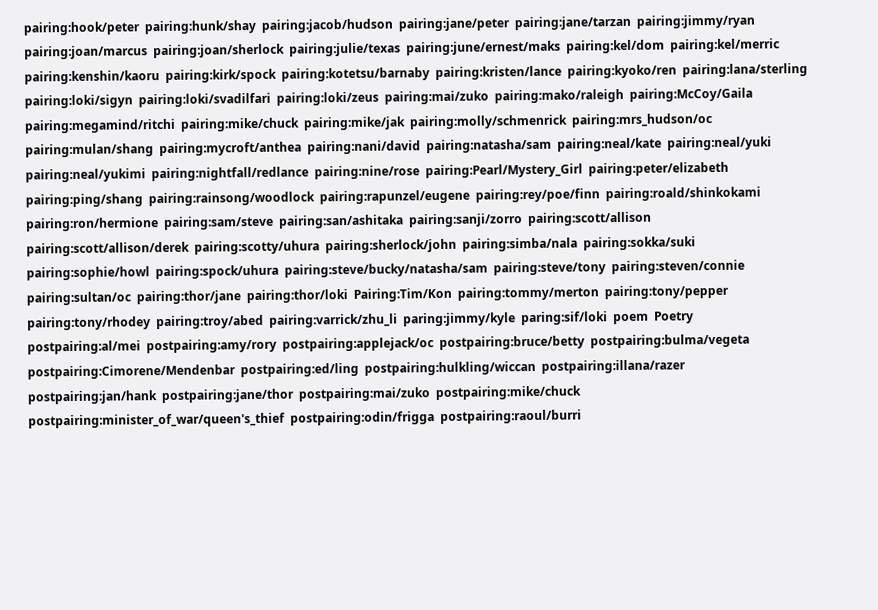pairing:hook/peter  pairing:hunk/shay  pairing:jacob/hudson  pairing:jane/peter  pairing:jane/tarzan  pairing:jimmy/ryan  pairing:joan/marcus  pairing:joan/sherlock  pairing:julie/texas  pairing:june/ernest/maks  pairing:kel/dom  pairing:kel/merric  pairing:kenshin/kaoru  pairing:kirk/spock  pairing:kotetsu/barnaby  pairing:kristen/lance  pairing:kyoko/ren  pairing:lana/sterling  pairing:loki/sigyn  pairing:loki/svadilfari  pairing:loki/zeus  pairing:mai/zuko  pairing:mako/raleigh  pairing:McCoy/Gaila  pairing:megamind/ritchi  pairing:mike/chuck  pairing:mike/jak  pairing:molly/schmenrick  pairing:mrs_hudson/oc  pairing:mulan/shang  pairing:mycroft/anthea  pairing:nani/david  pairing:natasha/sam  pairing:neal/kate  pairing:neal/yuki  pairing:neal/yukimi  pairing:nightfall/redlance  pairing:nine/rose  pairing:Pearl/Mystery_Girl  pairing:peter/elizabeth  pairing:ping/shang  pairing:rainsong/woodlock  pairing:rapunzel/eugene  pairing:rey/poe/finn  pairing:roald/shinkokami  pairing:ron/hermione  pairing:sam/steve  pairing:san/ashitaka  pairing:sanji/zorro  pairing:scott/allison  pairing:scott/allison/derek  pairing:scotty/uhura  pairing:sherlock/john  pairing:simba/nala  pairing:sokka/suki  pairing:sophie/howl  pairing:spock/uhura  pairing:steve/bucky/natasha/sam  pairing:steve/tony  pairing:steven/connie  pairing:sultan/oc  pairing:thor/jane  pairing:thor/loki  Pairing:Tim/Kon  pairing:tommy/merton  pairing:tony/pepper  pairing:tony/rhodey  pairing:troy/abed  pairing:varrick/zhu_li  paring:jimmy/kyle  paring:sif/loki  poem  Poetry  postpairing:al/mei  postpairing:amy/rory  postpairing:applejack/oc  postpairing:bruce/betty  postpairing:bulma/vegeta  postpairing:Cimorene/Mendenbar  postpairing:ed/ling  postpairing:hulkling/wiccan  postpairing:illana/razer  postpairing:jan/hank  postpairing:jane/thor  postpairing:mai/zuko  postpairing:mike/chuck  postpairing:minister_of_war/queen's_thief  postpairing:odin/frigga  postpairing:raoul/burri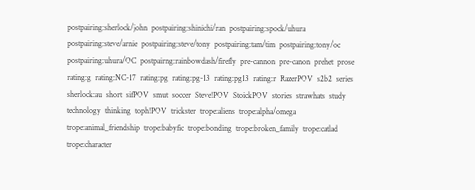postpairing:sherlock/john  postpairing:shinichi/ran  postpairing:spock/uhura  postpairing:steve/arnie  postpairing:steve/tony  postpairing:tam/tim  postpairing:tony/oc  postpairing:uhura/OC  postpairng:rainbowdash/firefly  pre-cannon  pre-canon  prehet  prose  rating:g  rating:NC-17  rating:pg  rating:pg-13  rating:pg13  rating:r  RazerPOV  s2b2  series  sherlock:au  short  sifPOV  smut  soccer  Steve!POV  StoickPOV  stories  strawhats  study  technology  thinking  toph!POV  trickster  trope:aliens  trope:alpha/omega  trope:animal_friendship  trope:babyfic  trope:bonding  trope:broken_family  trope:catlad  trope:character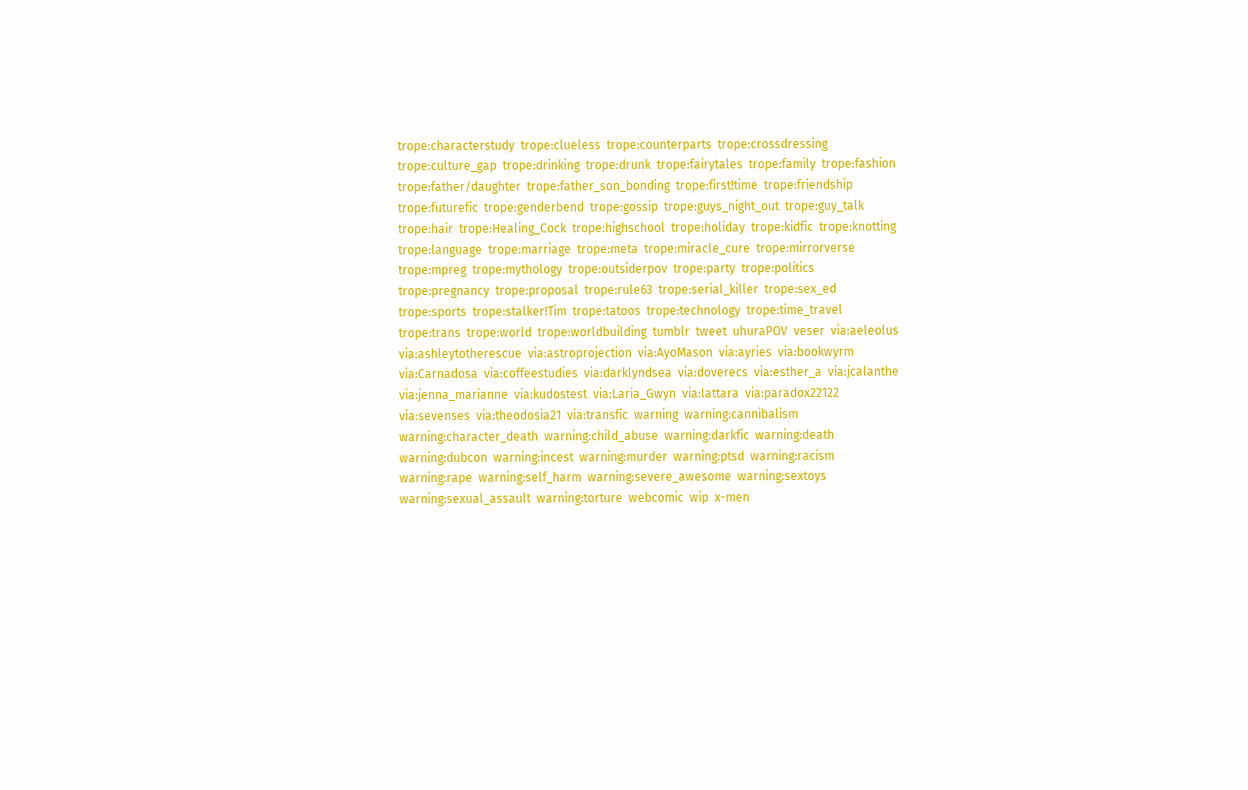trope:characterstudy  trope:clueless  trope:counterparts  trope:crossdressing  trope:culture_gap  trope:drinking  trope:drunk  trope:fairytales  trope:family  trope:fashion  trope:father/daughter  trope:father_son_bonding  trope:first!time  trope:friendship  trope:futurefic  trope:genderbend  trope:gossip  trope:guys_night_out  trope:guy_talk  trope:hair  trope:Healing_Cock  trope:highschool  trope:holiday  trope:kidfic  trope:knotting  trope:language  trope:marriage  trope:meta  trope:miracle_cure  trope:mirrorverse  trope:mpreg  trope:mythology  trope:outsiderpov  trope:party  trope:politics  trope:pregnancy  trope:proposal  trope:rule63  trope:serial_killer  trope:sex_ed  trope:sports  trope:stalker!Tim  trope:tatoos  trope:technology  trope:time_travel  trope:trans  trope:world  trope:worldbuilding  tumblr  tweet  uhuraPOV  veser  via:aeleolus  via:ashleytotherescue  via:astroprojection  via:AyoMason  via:ayries  via:bookwyrm  via:Carnadosa  via:coffeestudies  via:darklyndsea  via:doverecs  via:esther_a  via:jcalanthe  via:jenna_marianne  via:kudostest  via:Laria_Gwyn  via:lattara  via:paradox22122  via:sevenses  via:theodosia21  via:transfic  warning  warning:cannibalism  warning:character_death  warning:child_abuse  warning:darkfic  warning:death  warning:dubcon  warning:incest  warning:murder  warning:ptsd  warning:racism  warning:rape  warning:self_harm  warning:severe_awesome  warning:sextoys  warning:sexual_assault  warning:torture  webcomic  wip  x-men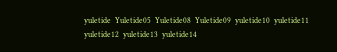yuletide  Yuletide05  Yuletide08  Yuletide09  yuletide10  yuletide11  yuletide12  yuletide13  yuletide14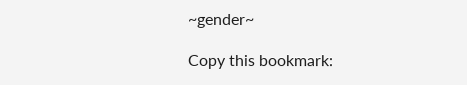~gender~

Copy this bookmark: